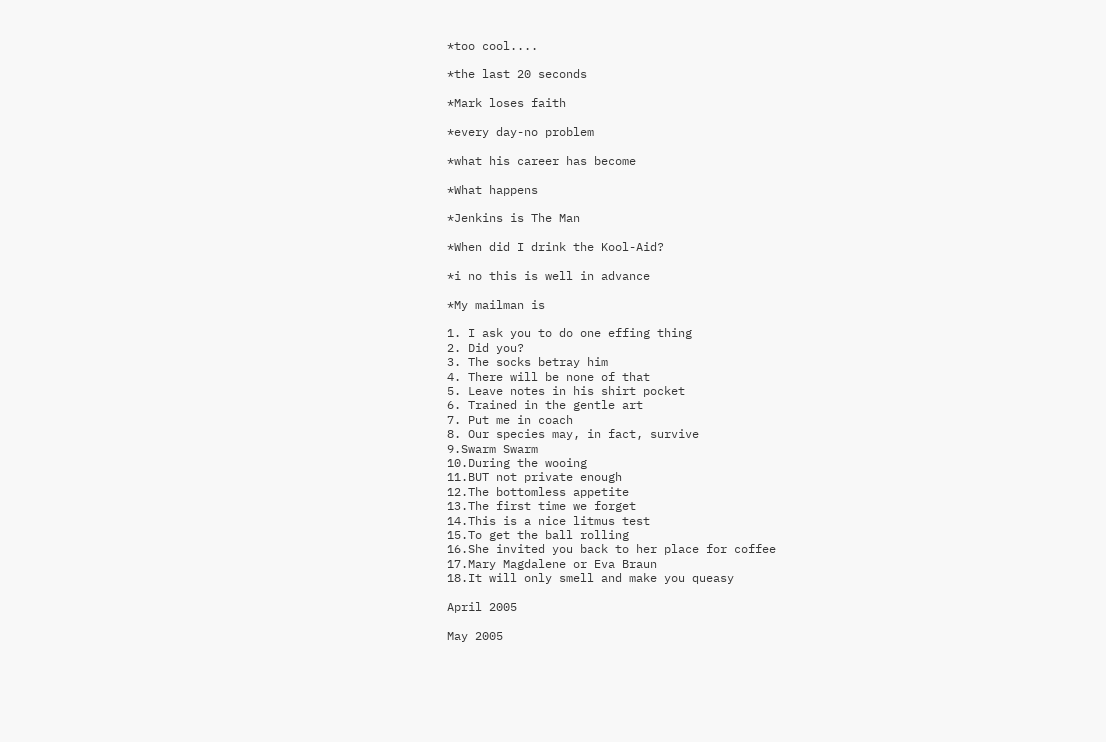*too cool....

*the last 20 seconds

*Mark loses faith

*every day-no problem

*what his career has become

*What happens

*Jenkins is The Man

*When did I drink the Kool-Aid?

*i no this is well in advance

*My mailman is

1. I ask you to do one effing thing
2. Did you?
3. The socks betray him
4. There will be none of that
5. Leave notes in his shirt pocket
6. Trained in the gentle art
7. Put me in coach
8. Our species may, in fact, survive
9.Swarm Swarm
10.During the wooing
11.BUT not private enough
12.The bottomless appetite
13.The first time we forget
14.This is a nice litmus test
15.To get the ball rolling
16.She invited you back to her place for coffee
17.Mary Magdalene or Eva Braun
18.It will only smell and make you queasy

April 2005

May 2005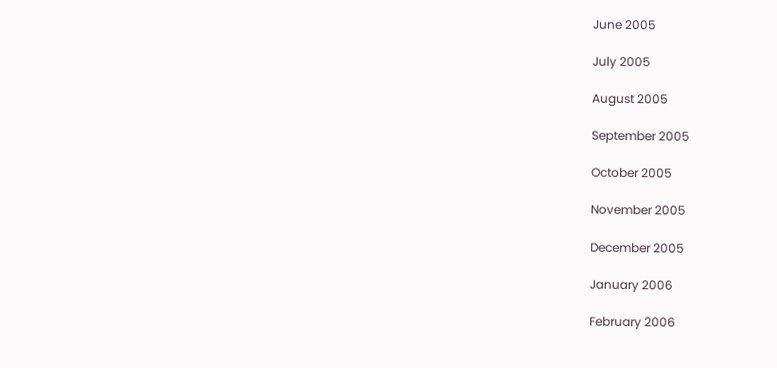June 2005

July 2005

August 2005

September 2005

October 2005

November 2005

December 2005

January 2006

February 2006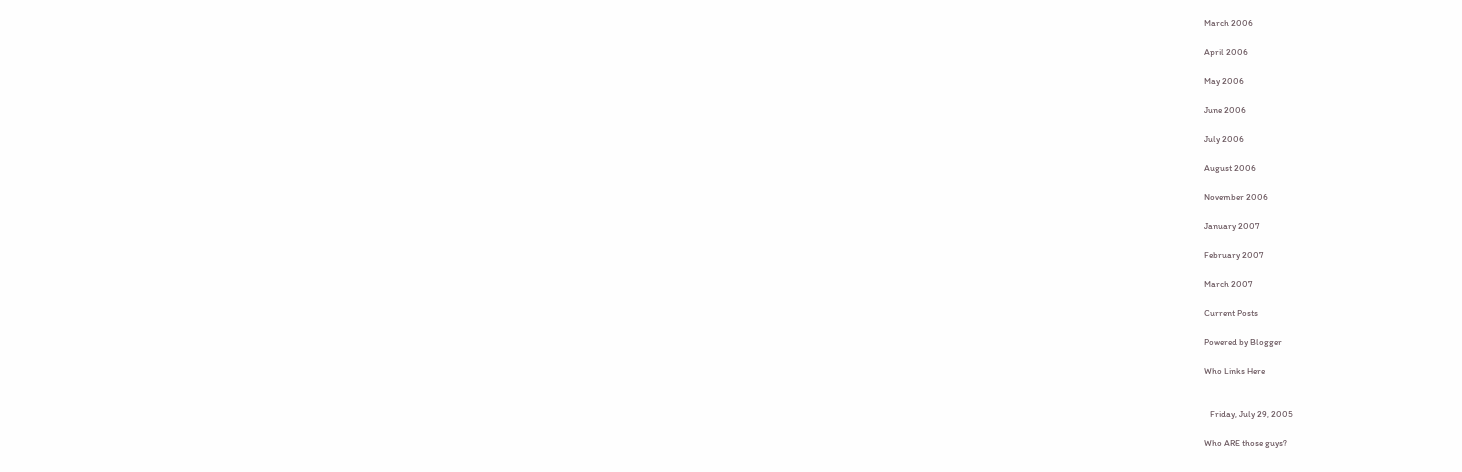March 2006

April 2006

May 2006

June 2006

July 2006

August 2006

November 2006

January 2007

February 2007

March 2007

Current Posts

Powered by Blogger

Who Links Here


   Friday, July 29, 2005

Who ARE those guys?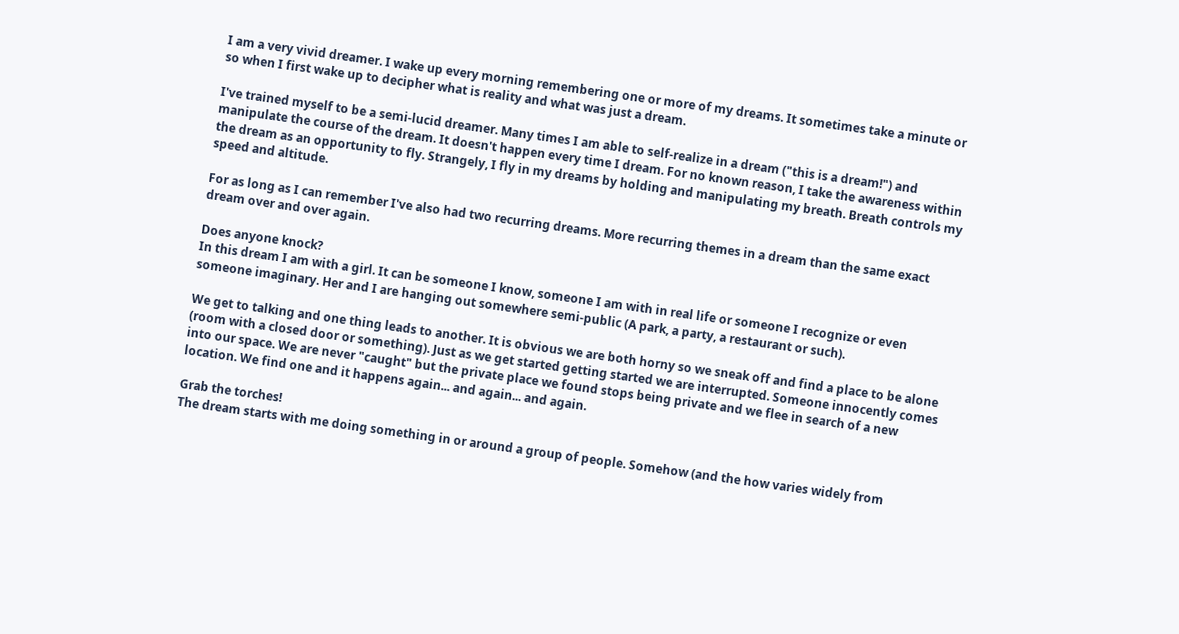I am a very vivid dreamer. I wake up every morning remembering one or more of my dreams. It sometimes take a minute or so when I first wake up to decipher what is reality and what was just a dream.

I've trained myself to be a semi-lucid dreamer. Many times I am able to self-realize in a dream ("this is a dream!") and manipulate the course of the dream. It doesn't happen every time I dream. For no known reason, I take the awareness within the dream as an opportunity to fly. Strangely, I fly in my dreams by holding and manipulating my breath. Breath controls my speed and altitude.

For as long as I can remember I've also had two recurring dreams. More recurring themes in a dream than the same exact dream over and over again.

Does anyone knock?
In this dream I am with a girl. It can be someone I know, someone I am with in real life or someone I recognize or even someone imaginary. Her and I are hanging out somewhere semi-public (A park, a party, a restaurant or such).

We get to talking and one thing leads to another. It is obvious we are both horny so we sneak off and find a place to be alone (room with a closed door or something). Just as we get started getting started we are interrupted. Someone innocently comes into our space. We are never "caught" but the private place we found stops being private and we flee in search of a new location. We find one and it happens again... and again... and again.

Grab the torches!
The dream starts with me doing something in or around a group of people. Somehow (and the how varies widely from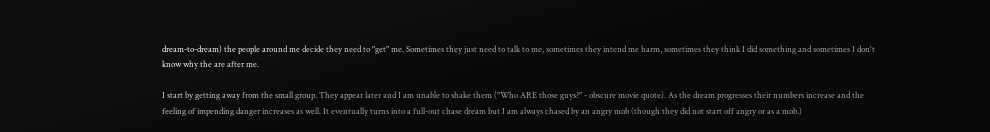dream-to-dream) the people around me decide they need to "get" me. Sometimes they just need to talk to me, sometimes they intend me harm, sometimes they think I did something and sometimes I don't know why the are after me.

I start by getting away from the small group. They appear later and I am unable to shake them ("Who ARE those guys?" - obscure movie quote). As the dream progresses their numbers increase and the feeling of impending danger increases as well. It eventually turns into a full-out chase dream but I am always chased by an angry mob (though they did not start off angry or as a mob.)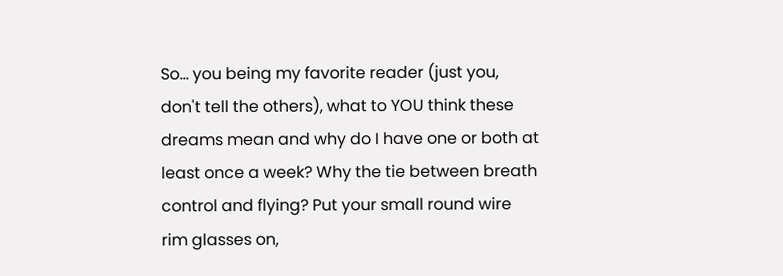So... you being my favorite reader (just you, don't tell the others), what to YOU think these dreams mean and why do I have one or both at least once a week? Why the tie between breath control and flying? Put your small round wire rim glasses on,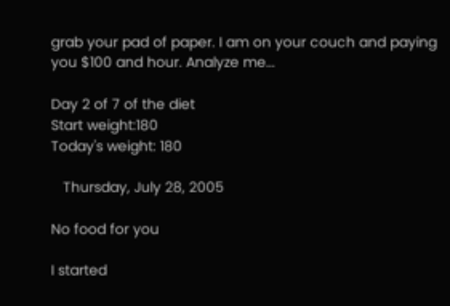grab your pad of paper. I am on your couch and paying you $100 and hour. Analyze me...

Day 2 of 7 of the diet
Start weight:180
Today's weight: 180

   Thursday, July 28, 2005

No food for you

I started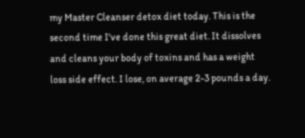my Master Cleanser detox diet today. This is the second time I've done this great diet. It dissolves and cleans your body of toxins and has a weight loss side effect. I lose, on average 2-3 pounds a day.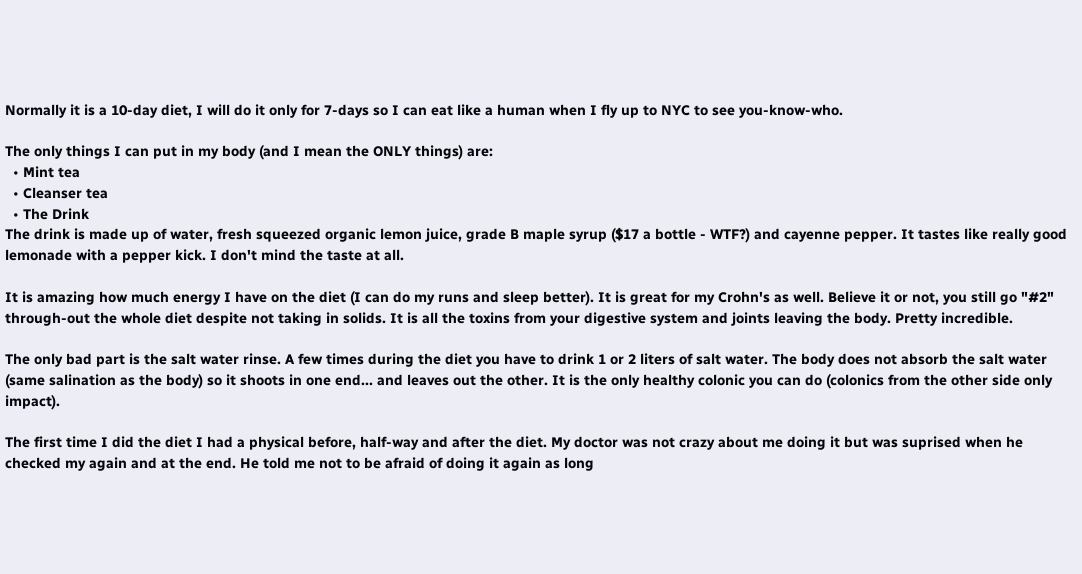Normally it is a 10-day diet, I will do it only for 7-days so I can eat like a human when I fly up to NYC to see you-know-who.

The only things I can put in my body (and I mean the ONLY things) are:
  • Mint tea
  • Cleanser tea
  • The Drink
The drink is made up of water, fresh squeezed organic lemon juice, grade B maple syrup ($17 a bottle - WTF?) and cayenne pepper. It tastes like really good lemonade with a pepper kick. I don't mind the taste at all.

It is amazing how much energy I have on the diet (I can do my runs and sleep better). It is great for my Crohn's as well. Believe it or not, you still go "#2" through-out the whole diet despite not taking in solids. It is all the toxins from your digestive system and joints leaving the body. Pretty incredible.

The only bad part is the salt water rinse. A few times during the diet you have to drink 1 or 2 liters of salt water. The body does not absorb the salt water (same salination as the body) so it shoots in one end... and leaves out the other. It is the only healthy colonic you can do (colonics from the other side only impact).

The first time I did the diet I had a physical before, half-way and after the diet. My doctor was not crazy about me doing it but was suprised when he checked my again and at the end. He told me not to be afraid of doing it again as long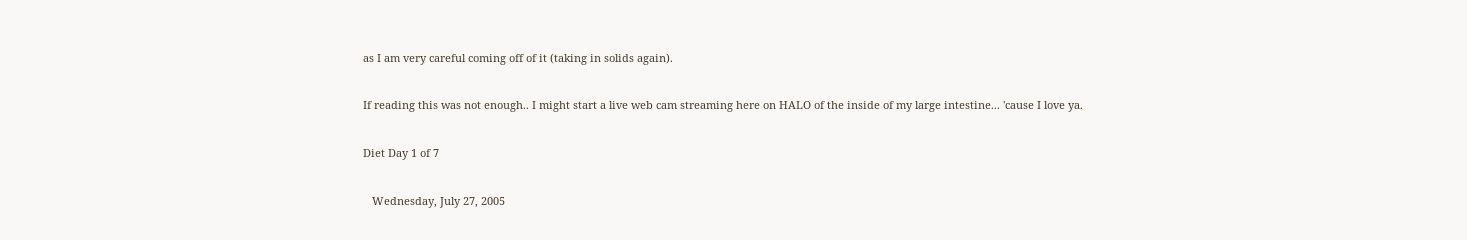as I am very careful coming off of it (taking in solids again).

If reading this was not enough.. I might start a live web cam streaming here on HALO of the inside of my large intestine... 'cause I love ya.

Diet Day 1 of 7

   Wednesday, July 27, 2005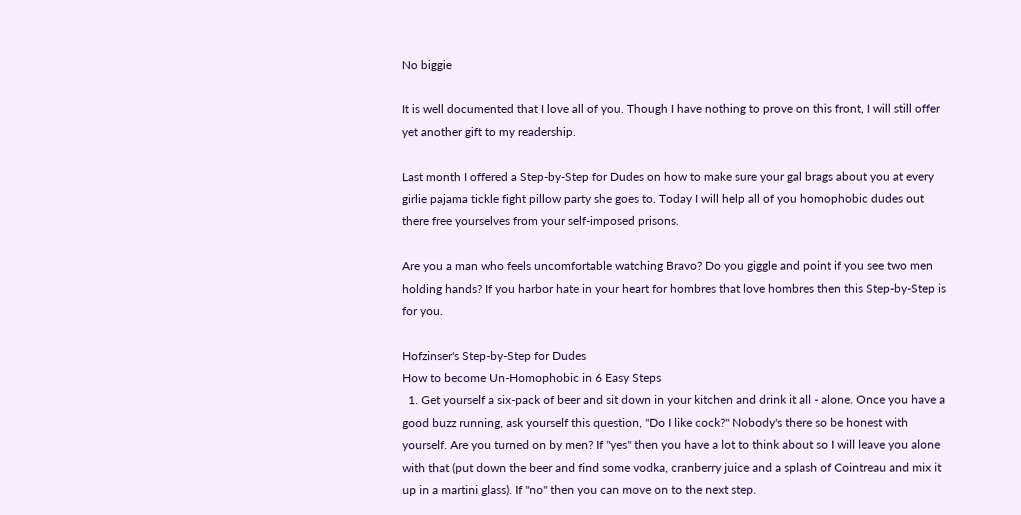No biggie

It is well documented that I love all of you. Though I have nothing to prove on this front, I will still offer yet another gift to my readership.

Last month I offered a Step-by-Step for Dudes on how to make sure your gal brags about you at every girlie pajama tickle fight pillow party she goes to. Today I will help all of you homophobic dudes out there free yourselves from your self-imposed prisons.

Are you a man who feels uncomfortable watching Bravo? Do you giggle and point if you see two men holding hands? If you harbor hate in your heart for hombres that love hombres then this Step-by-Step is for you.

Hofzinser's Step-by-Step for Dudes
How to become Un-Homophobic in 6 Easy Steps
  1. Get yourself a six-pack of beer and sit down in your kitchen and drink it all - alone. Once you have a good buzz running, ask yourself this question, "Do I like cock?" Nobody's there so be honest with yourself. Are you turned on by men? If "yes" then you have a lot to think about so I will leave you alone with that (put down the beer and find some vodka, cranberry juice and a splash of Cointreau and mix it up in a martini glass). If "no" then you can move on to the next step.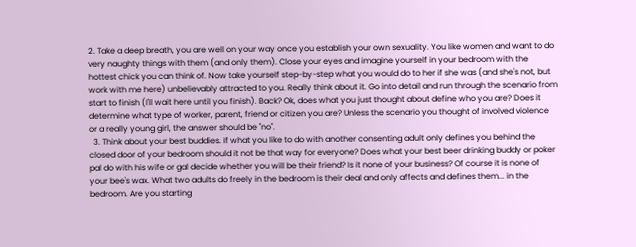2. Take a deep breath, you are well on your way once you establish your own sexuality. You like women and want to do very naughty things with them (and only them). Close your eyes and imagine yourself in your bedroom with the hottest chick you can think of. Now take yourself step-by-step what you would do to her if she was (and she's not, but work with me here) unbelievably attracted to you. Really think about it. Go into detail and run through the scenario from start to finish (I'll wait here until you finish). Back? Ok, does what you just thought about define who you are? Does it determine what type of worker, parent, friend or citizen you are? Unless the scenario you thought of involved violence or a really young girl, the answer should be "no".
  3. Think about your best buddies. If what you like to do with another consenting adult only defines you behind the closed door of your bedroom should it not be that way for everyone? Does what your best beer drinking buddy or poker pal do with his wife or gal decide whether you will be their friend? Is it none of your business? Of course it is none of your bee's wax. What two adults do freely in the bedroom is their deal and only affects and defines them... in the bedroom. Are you starting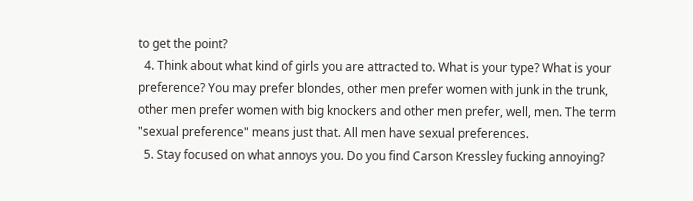to get the point?
  4. Think about what kind of girls you are attracted to. What is your type? What is your preference? You may prefer blondes, other men prefer women with junk in the trunk, other men prefer women with big knockers and other men prefer, well, men. The term "sexual preference" means just that. All men have sexual preferences.
  5. Stay focused on what annoys you. Do you find Carson Kressley fucking annoying?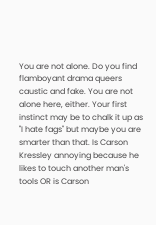You are not alone. Do you find flamboyant drama queers caustic and fake. You are not alone here, either. Your first instinct may be to chalk it up as "I hate fags" but maybe you are smarter than that. Is Carson Kressley annoying because he likes to touch another man's tools OR is Carson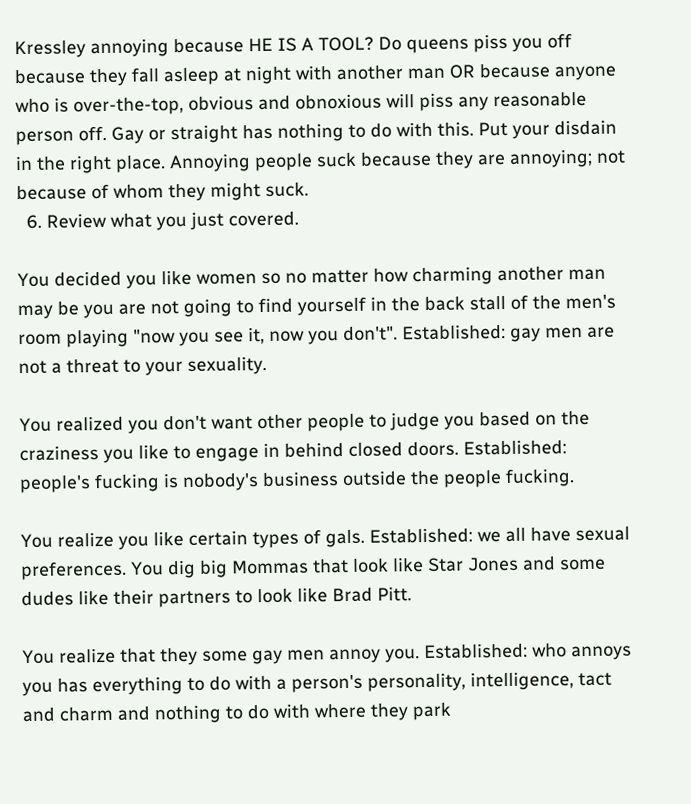Kressley annoying because HE IS A TOOL? Do queens piss you off because they fall asleep at night with another man OR because anyone who is over-the-top, obvious and obnoxious will piss any reasonable person off. Gay or straight has nothing to do with this. Put your disdain in the right place. Annoying people suck because they are annoying; not because of whom they might suck.
  6. Review what you just covered.

You decided you like women so no matter how charming another man may be you are not going to find yourself in the back stall of the men's room playing "now you see it, now you don't". Established: gay men are not a threat to your sexuality.

You realized you don't want other people to judge you based on the craziness you like to engage in behind closed doors. Established: people's fucking is nobody's business outside the people fucking.

You realize you like certain types of gals. Established: we all have sexual preferences. You dig big Mommas that look like Star Jones and some dudes like their partners to look like Brad Pitt.

You realize that they some gay men annoy you. Established: who annoys you has everything to do with a person's personality, intelligence, tact and charm and nothing to do with where they park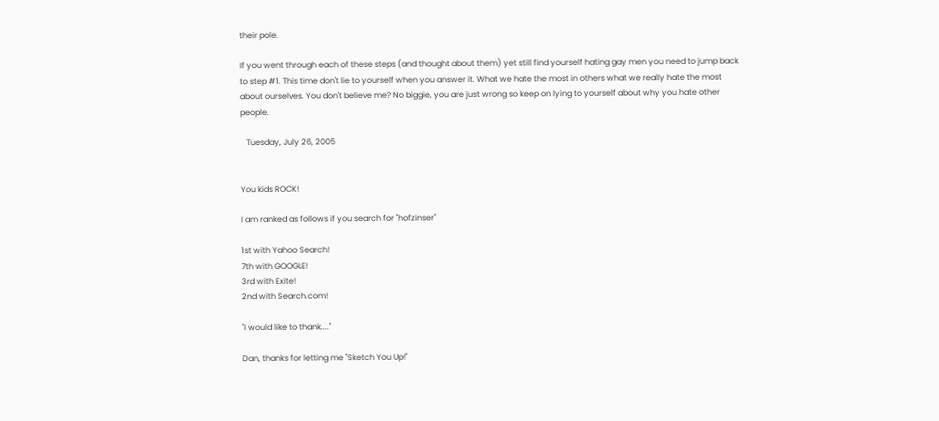their pole.

If you went through each of these steps (and thought about them) yet still find yourself hating gay men you need to jump back to step #1. This time don't lie to yourself when you answer it. What we hate the most in others what we really hate the most about ourselves. You don't believe me? No biggie, you are just wrong so keep on lying to yourself about why you hate other people.

   Tuesday, July 26, 2005


You kids ROCK!

I am ranked as follows if you search for "hofzinser"

1st with Yahoo Search!
7th with GOOGLE!
3rd with Exite!
2nd with Search.com!

"I would like to thank...."

Dan, thanks for letting me "Sketch You Up!"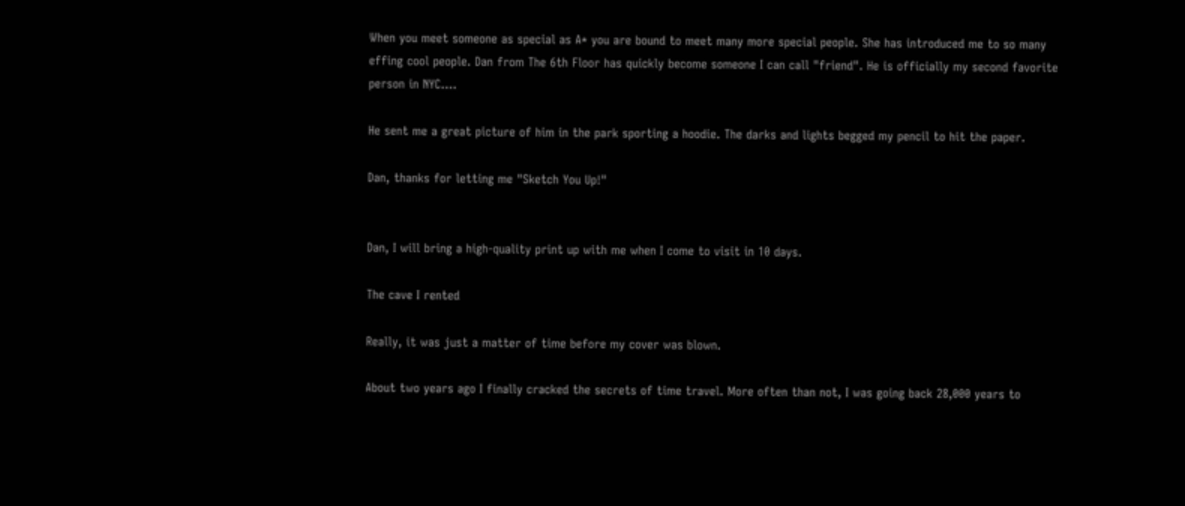When you meet someone as special as A* you are bound to meet many more special people. She has introduced me to so many effing cool people. Dan from The 6th Floor has quickly become someone I can call "friend". He is officially my second favorite person in NYC....

He sent me a great picture of him in the park sporting a hoodie. The darks and lights begged my pencil to hit the paper.

Dan, thanks for letting me "Sketch You Up!"


Dan, I will bring a high-quality print up with me when I come to visit in 10 days.

The cave I rented

Really, it was just a matter of time before my cover was blown.

About two years ago I finally cracked the secrets of time travel. More often than not, I was going back 28,000 years to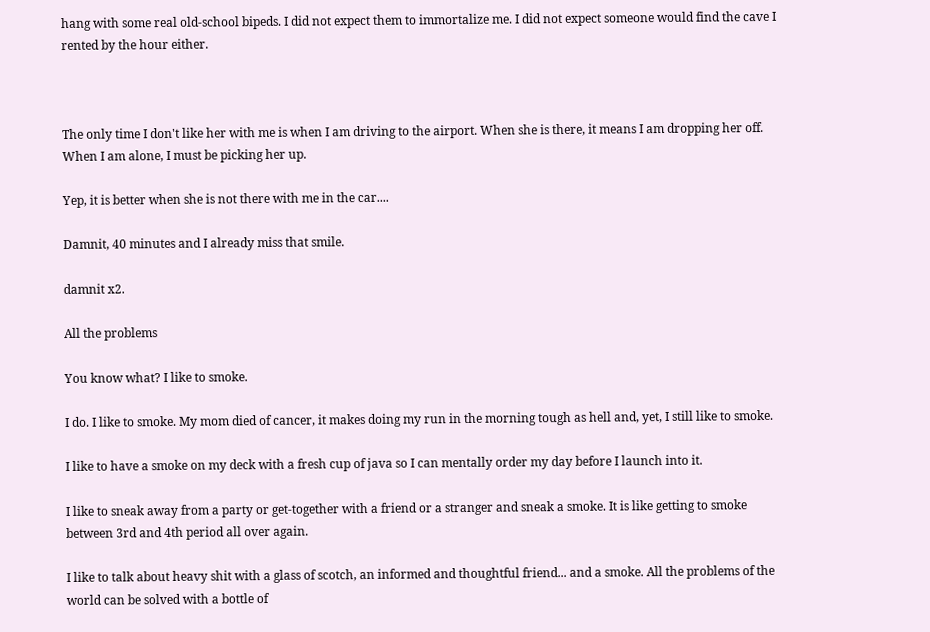hang with some real old-school bipeds. I did not expect them to immortalize me. I did not expect someone would find the cave I rented by the hour either.



The only time I don't like her with me is when I am driving to the airport. When she is there, it means I am dropping her off. When I am alone, I must be picking her up.

Yep, it is better when she is not there with me in the car....

Damnit, 40 minutes and I already miss that smile.

damnit x2.

All the problems

You know what? I like to smoke.

I do. I like to smoke. My mom died of cancer, it makes doing my run in the morning tough as hell and, yet, I still like to smoke.

I like to have a smoke on my deck with a fresh cup of java so I can mentally order my day before I launch into it.

I like to sneak away from a party or get-together with a friend or a stranger and sneak a smoke. It is like getting to smoke between 3rd and 4th period all over again.

I like to talk about heavy shit with a glass of scotch, an informed and thoughtful friend... and a smoke. All the problems of the world can be solved with a bottle of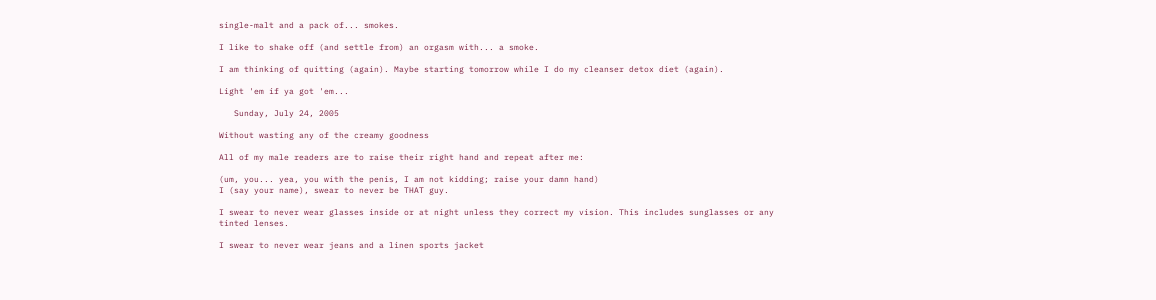single-malt and a pack of... smokes.

I like to shake off (and settle from) an orgasm with... a smoke.

I am thinking of quitting (again). Maybe starting tomorrow while I do my cleanser detox diet (again).

Light 'em if ya got 'em...

   Sunday, July 24, 2005

Without wasting any of the creamy goodness

All of my male readers are to raise their right hand and repeat after me:

(um, you... yea, you with the penis, I am not kidding; raise your damn hand)
I (say your name), swear to never be THAT guy.

I swear to never wear glasses inside or at night unless they correct my vision. This includes sunglasses or any tinted lenses.

I swear to never wear jeans and a linen sports jacket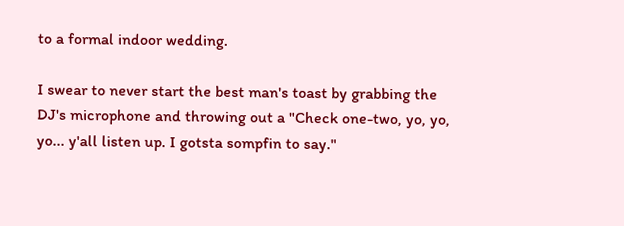to a formal indoor wedding.

I swear to never start the best man's toast by grabbing the DJ's microphone and throwing out a "Check one-two, yo, yo, yo... y'all listen up. I gotsta sompfin to say."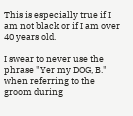This is especially true if I am not black or if I am over 40 years old.

I swear to never use the phrase "Yer my DOG, B." when referring to the groom during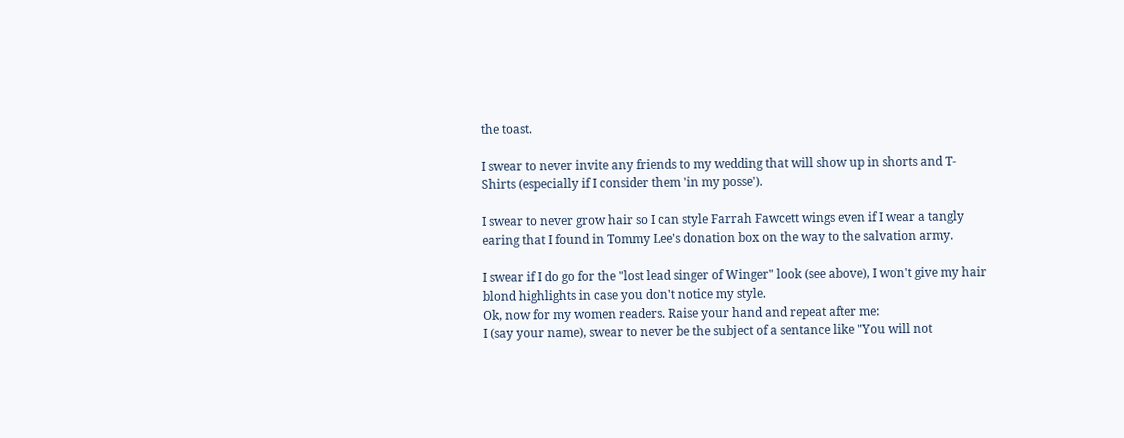the toast.

I swear to never invite any friends to my wedding that will show up in shorts and T-Shirts (especially if I consider them 'in my posse').

I swear to never grow hair so I can style Farrah Fawcett wings even if I wear a tangly earing that I found in Tommy Lee's donation box on the way to the salvation army.

I swear if I do go for the "lost lead singer of Winger" look (see above), I won't give my hair blond highlights in case you don't notice my style.
Ok, now for my women readers. Raise your hand and repeat after me:
I (say your name), swear to never be the subject of a sentance like "You will not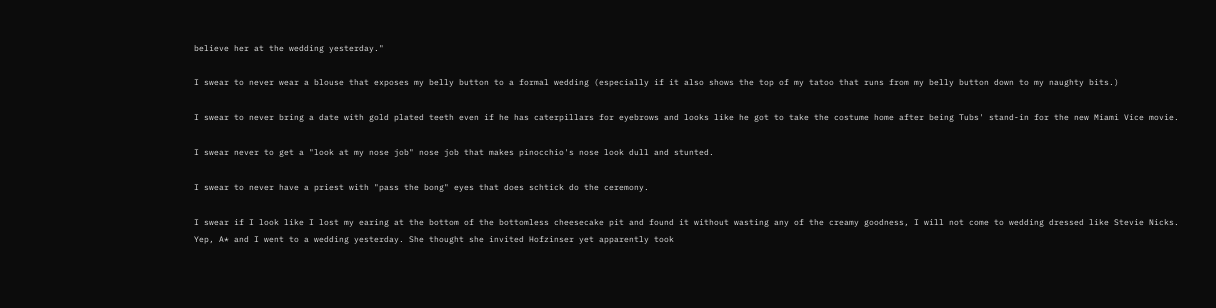believe her at the wedding yesterday."

I swear to never wear a blouse that exposes my belly button to a formal wedding (especially if it also shows the top of my tatoo that runs from my belly button down to my naughty bits.)

I swear to never bring a date with gold plated teeth even if he has caterpillars for eyebrows and looks like he got to take the costume home after being Tubs' stand-in for the new Miami Vice movie.

I swear never to get a "look at my nose job" nose job that makes pinocchio's nose look dull and stunted.

I swear to never have a priest with "pass the bong" eyes that does schtick do the ceremony.

I swear if I look like I lost my earing at the bottom of the bottomless cheesecake pit and found it without wasting any of the creamy goodness, I will not come to wedding dressed like Stevie Nicks.
Yep, A* and I went to a wedding yesterday. She thought she invited Hofzinser yet apparently took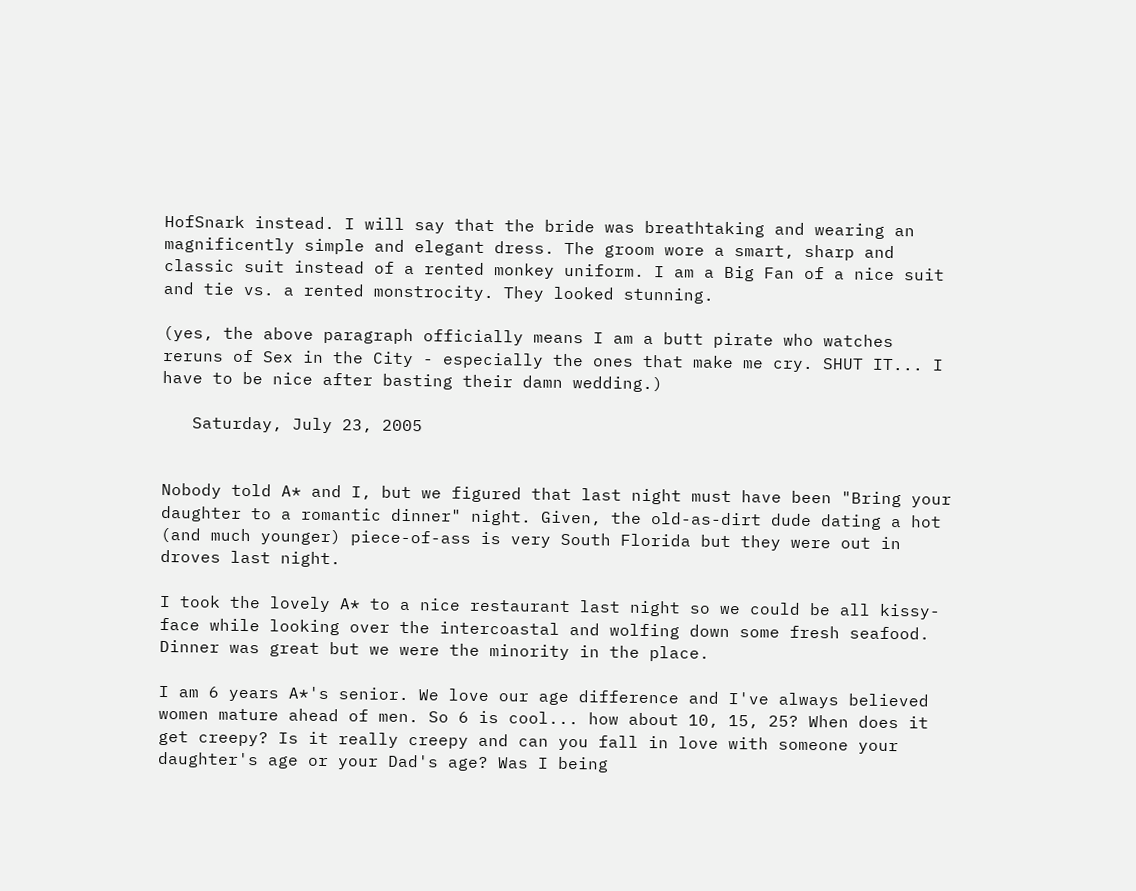HofSnark instead. I will say that the bride was breathtaking and wearing an magnificently simple and elegant dress. The groom wore a smart, sharp and classic suit instead of a rented monkey uniform. I am a Big Fan of a nice suit and tie vs. a rented monstrocity. They looked stunning.

(yes, the above paragraph officially means I am a butt pirate who watches reruns of Sex in the City - especially the ones that make me cry. SHUT IT... I have to be nice after basting their damn wedding.)

   Saturday, July 23, 2005


Nobody told A* and I, but we figured that last night must have been "Bring your daughter to a romantic dinner" night. Given, the old-as-dirt dude dating a hot (and much younger) piece-of-ass is very South Florida but they were out in droves last night.

I took the lovely A* to a nice restaurant last night so we could be all kissy-face while looking over the intercoastal and wolfing down some fresh seafood. Dinner was great but we were the minority in the place.

I am 6 years A*'s senior. We love our age difference and I've always believed women mature ahead of men. So 6 is cool... how about 10, 15, 25? When does it get creepy? Is it really creepy and can you fall in love with someone your daughter's age or your Dad's age? Was I being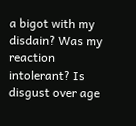a bigot with my disdain? Was my reaction intolerant? Is disgust over age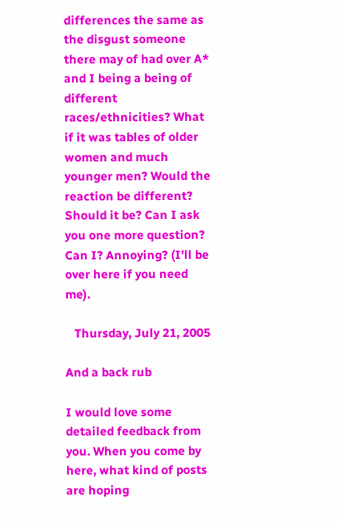differences the same as the disgust someone there may of had over A* and I being a being of different races/ethnicities? What if it was tables of older women and much younger men? Would the reaction be different? Should it be? Can I ask you one more question? Can I? Annoying? (I'll be over here if you need me).

   Thursday, July 21, 2005

And a back rub

I would love some detailed feedback from you. When you come by here, what kind of posts are hoping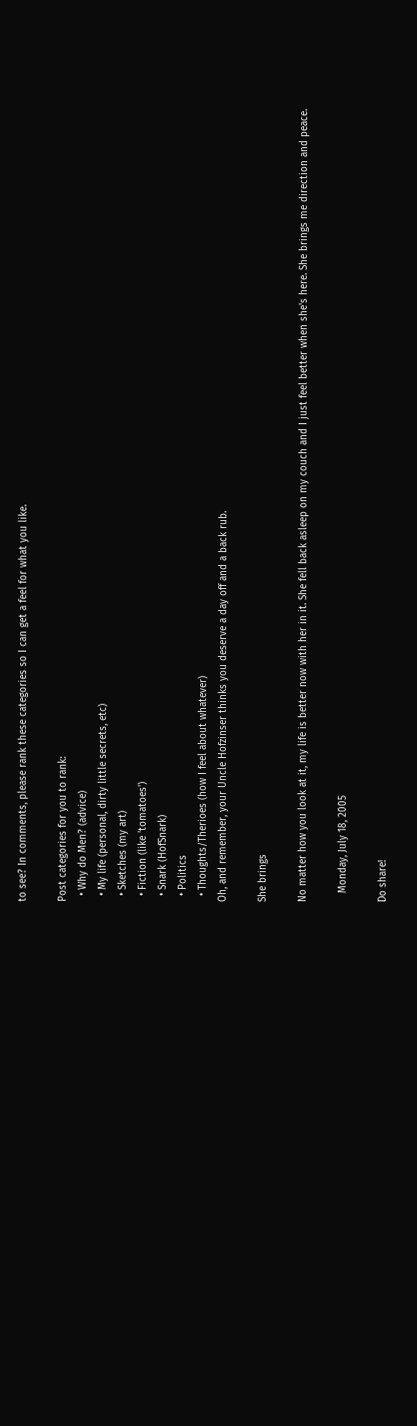to see? In comments, please rank these categories so I can get a feel for what you like.

Post categories for you to rank:
  • Why do Men? (advice)
  • My life (personal, dirty little secrets, etc)
  • Sketches (my art)
  • Fiction (like 'tomatoes')
  • Snark (HofSnark)
  • Politics
  • Thoughts/Therioes (how I feel about whatever)
Oh, and remember, your Uncle Hofzinser thinks you deserve a day off and a back rub.

She brings

No matter how you look at it, my life is better now with her in it. She fell back asleep on my couch and I just feel better when she's here. She brings me direction and peace.

   Monday, July 18, 2005

Do share!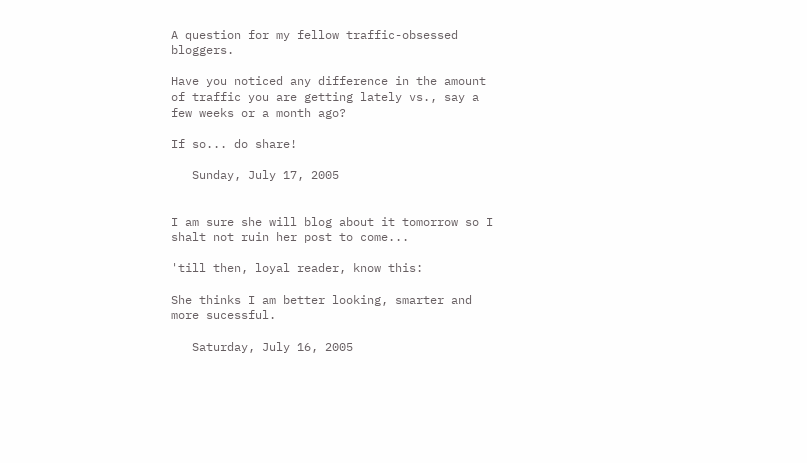A question for my fellow traffic-obsessed bloggers.

Have you noticed any difference in the amount of traffic you are getting lately vs., say a few weeks or a month ago?

If so... do share!

   Sunday, July 17, 2005


I am sure she will blog about it tomorrow so I shalt not ruin her post to come...

'till then, loyal reader, know this:

She thinks I am better looking, smarter and more sucessful.

   Saturday, July 16, 2005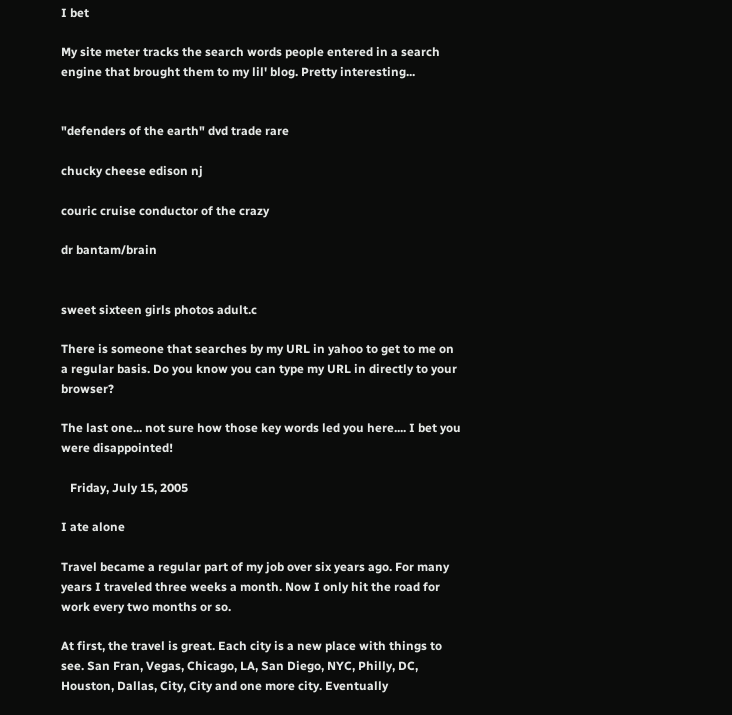I bet

My site meter tracks the search words people entered in a search engine that brought them to my lil' blog. Pretty interesting...


"defenders of the earth" dvd trade rare

chucky cheese edison nj

couric cruise conductor of the crazy

dr bantam/brain


sweet sixteen girls photos adult.c

There is someone that searches by my URL in yahoo to get to me on a regular basis. Do you know you can type my URL in directly to your browser?

The last one... not sure how those key words led you here.... I bet you were disappointed!

   Friday, July 15, 2005

I ate alone

Travel became a regular part of my job over six years ago. For many years I traveled three weeks a month. Now I only hit the road for work every two months or so.

At first, the travel is great. Each city is a new place with things to see. San Fran, Vegas, Chicago, LA, San Diego, NYC, Philly, DC, Houston, Dallas, City, City and one more city. Eventually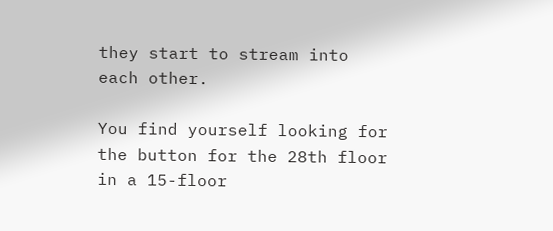they start to stream into each other.

You find yourself looking for the button for the 28th floor in a 15-floor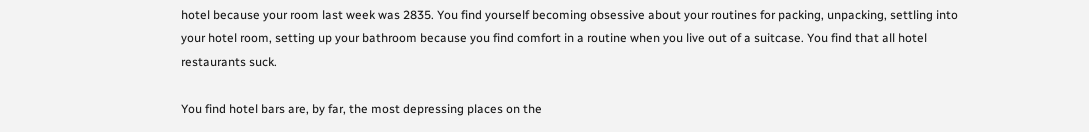hotel because your room last week was 2835. You find yourself becoming obsessive about your routines for packing, unpacking, settling into your hotel room, setting up your bathroom because you find comfort in a routine when you live out of a suitcase. You find that all hotel restaurants suck.

You find hotel bars are, by far, the most depressing places on the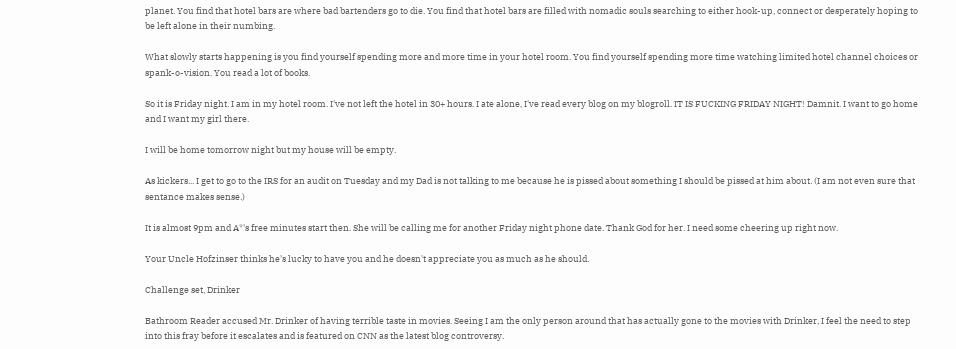planet. You find that hotel bars are where bad bartenders go to die. You find that hotel bars are filled with nomadic souls searching to either hook-up, connect or desperately hoping to be left alone in their numbing.

What slowly starts happening is you find yourself spending more and more time in your hotel room. You find yourself spending more time watching limited hotel channel choices or spank-o-vision. You read a lot of books.

So it is Friday night. I am in my hotel room. I've not left the hotel in 30+ hours. I ate alone, I've read every blog on my blogroll. IT IS FUCKING FRIDAY NIGHT! Damnit. I want to go home and I want my girl there.

I will be home tomorrow night but my house will be empty.

As kickers... I get to go to the IRS for an audit on Tuesday and my Dad is not talking to me because he is pissed about something I should be pissed at him about. (I am not even sure that sentance makes sense.)

It is almost 9pm and A*'s free minutes start then. She will be calling me for another Friday night phone date. Thank God for her. I need some cheering up right now.

Your Uncle Hofzinser thinks he's lucky to have you and he doesn't appreciate you as much as he should.

Challenge set, Drinker

Bathroom Reader accused Mr. Drinker of having terrible taste in movies. Seeing I am the only person around that has actually gone to the movies with Drinker, I feel the need to step into this fray before it escalates and is featured on CNN as the latest blog controversy.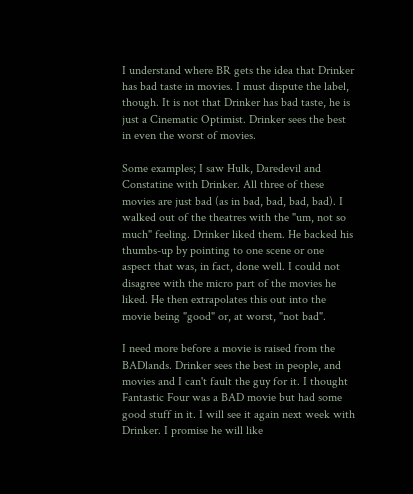I understand where BR gets the idea that Drinker has bad taste in movies. I must dispute the label, though. It is not that Drinker has bad taste, he is just a Cinematic Optimist. Drinker sees the best in even the worst of movies.

Some examples; I saw Hulk, Daredevil and Constatine with Drinker. All three of these movies are just bad (as in bad, bad, bad, bad). I walked out of the theatres with the "um, not so much" feeling. Drinker liked them. He backed his thumbs-up by pointing to one scene or one aspect that was, in fact, done well. I could not disagree with the micro part of the movies he liked. He then extrapolates this out into the movie being "good" or, at worst, "not bad".

I need more before a movie is raised from the BADlands. Drinker sees the best in people, and movies and I can't fault the guy for it. I thought Fantastic Four was a BAD movie but had some good stuff in it. I will see it again next week with Drinker. I promise he will like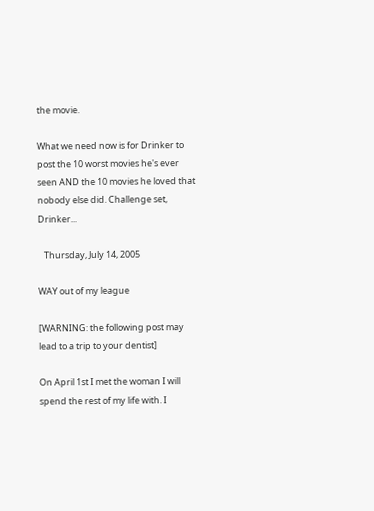the movie.

What we need now is for Drinker to post the 10 worst movies he's ever seen AND the 10 movies he loved that nobody else did. Challenge set, Drinker...

   Thursday, July 14, 2005

WAY out of my league

[WARNING: the following post may lead to a trip to your dentist]

On April 1st I met the woman I will spend the rest of my life with. I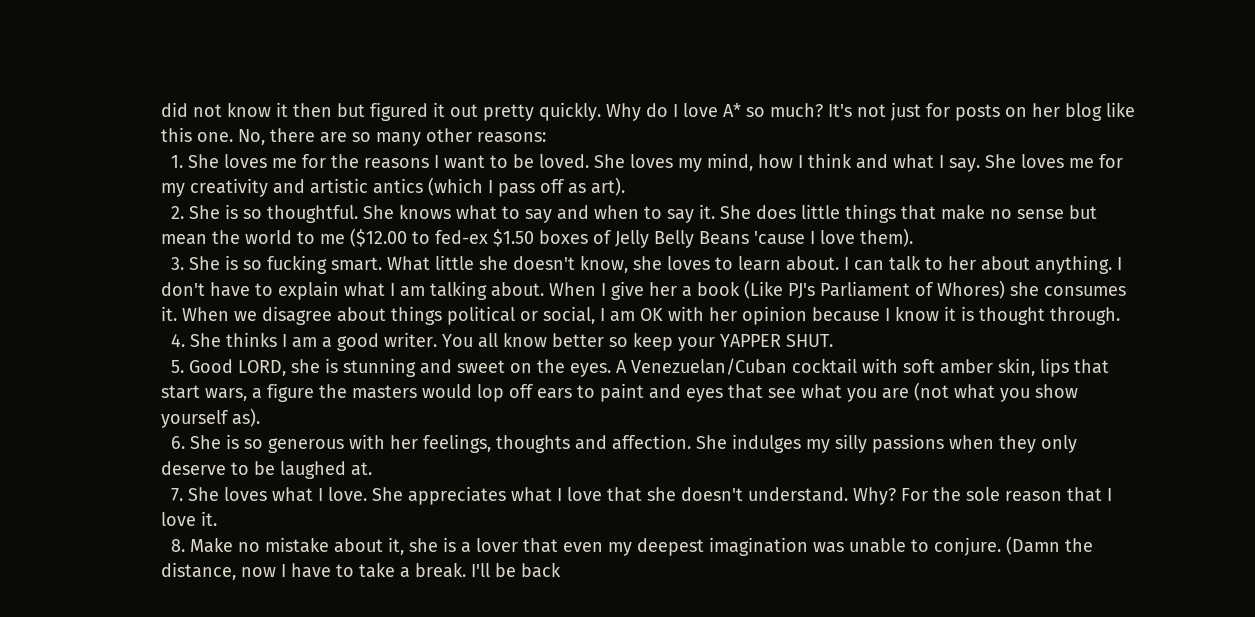did not know it then but figured it out pretty quickly. Why do I love A* so much? It's not just for posts on her blog like this one. No, there are so many other reasons:
  1. She loves me for the reasons I want to be loved. She loves my mind, how I think and what I say. She loves me for my creativity and artistic antics (which I pass off as art).
  2. She is so thoughtful. She knows what to say and when to say it. She does little things that make no sense but mean the world to me ($12.00 to fed-ex $1.50 boxes of Jelly Belly Beans 'cause I love them).
  3. She is so fucking smart. What little she doesn't know, she loves to learn about. I can talk to her about anything. I don't have to explain what I am talking about. When I give her a book (Like PJ's Parliament of Whores) she consumes it. When we disagree about things political or social, I am OK with her opinion because I know it is thought through.
  4. She thinks I am a good writer. You all know better so keep your YAPPER SHUT.
  5. Good LORD, she is stunning and sweet on the eyes. A Venezuelan/Cuban cocktail with soft amber skin, lips that start wars, a figure the masters would lop off ears to paint and eyes that see what you are (not what you show yourself as).
  6. She is so generous with her feelings, thoughts and affection. She indulges my silly passions when they only deserve to be laughed at.
  7. She loves what I love. She appreciates what I love that she doesn't understand. Why? For the sole reason that I love it.
  8. Make no mistake about it, she is a lover that even my deepest imagination was unable to conjure. (Damn the distance, now I have to take a break. I'll be back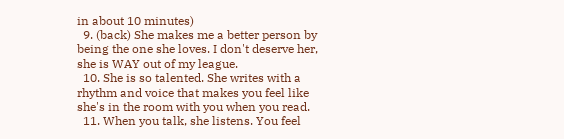in about 10 minutes)
  9. (back) She makes me a better person by being the one she loves. I don't deserve her, she is WAY out of my league.
  10. She is so talented. She writes with a rhythm and voice that makes you feel like she's in the room with you when you read.
  11. When you talk, she listens. You feel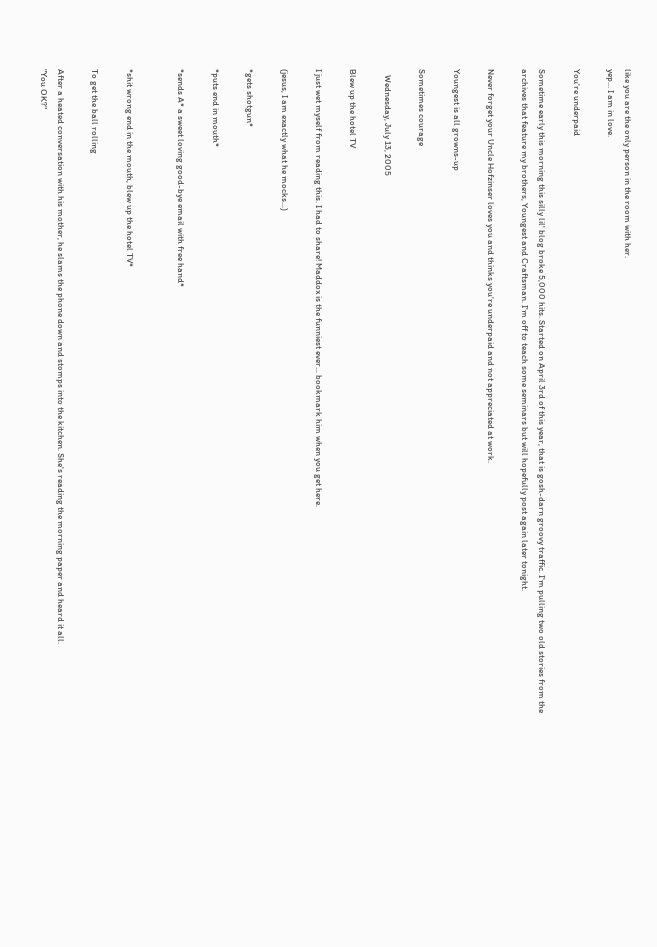like you are the only person in the room with her.
yep... I am in love.

You're underpaid

Sometime early this morning this silly lil' blog broke 5,000 hits. Started on April 3rd of this year, that is gosh-darn groovy traffic. I'm pulling two old stories from the archives that feature my brothers, Youngest and Craftsman. I'm off to teach some seminars but will hopefully post again later tonight.

Never forget your Uncle Hofzinser loves you and thinks you're underpaid and not appreciated at work.

Youngest is all growns-up

Sometimes courage

   Wednesday, July 13, 2005

Blew up the hotel TV

I just wet myself from reading this. I had to share! Maddox is the funniest ever... bookmark him when you get here.

(jesus, I am exactly what he mocks...)

*gets shotgun*

*puts end in mouth*

*sends A* a sweet loving good-bye email with free hand*


*shit wrong end in the mouth, blew up the hotel TV*

To get the ball rolling

After a heated conversation with his mother, he slams the phone down and stomps into the kitchen. She's reading the morning paper and heard it all.
"You OK?"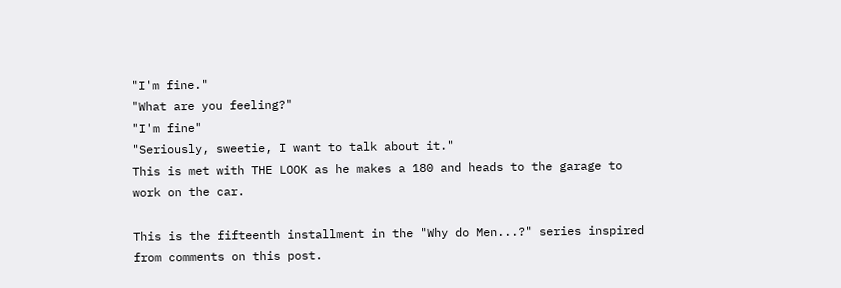"I'm fine."
"What are you feeling?"
"I'm fine"
"Seriously, sweetie, I want to talk about it."
This is met with THE LOOK as he makes a 180 and heads to the garage to work on the car.

This is the fifteenth installment in the "Why do Men...?" series inspired from comments on this post.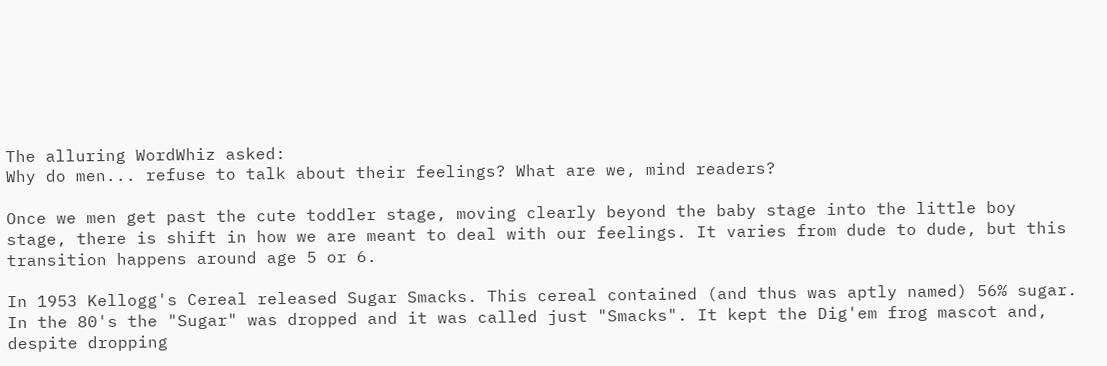The alluring WordWhiz asked:
Why do men... refuse to talk about their feelings? What are we, mind readers?

Once we men get past the cute toddler stage, moving clearly beyond the baby stage into the little boy stage, there is shift in how we are meant to deal with our feelings. It varies from dude to dude, but this transition happens around age 5 or 6.

In 1953 Kellogg's Cereal released Sugar Smacks. This cereal contained (and thus was aptly named) 56% sugar. In the 80's the "Sugar" was dropped and it was called just "Smacks". It kept the Dig'em frog mascot and, despite dropping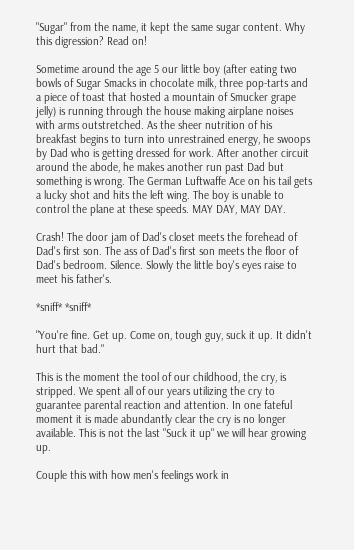"Sugar" from the name, it kept the same sugar content. Why this digression? Read on!

Sometime around the age 5 our little boy (after eating two bowls of Sugar Smacks in chocolate milk, three pop-tarts and a piece of toast that hosted a mountain of Smucker grape jelly) is running through the house making airplane noises with arms outstretched. As the sheer nutrition of his breakfast begins to turn into unrestrained energy, he swoops by Dad who is getting dressed for work. After another circuit around the abode, he makes another run past Dad but something is wrong. The German Luftwaffe Ace on his tail gets a lucky shot and hits the left wing. The boy is unable to control the plane at these speeds. MAY DAY, MAY DAY.

Crash! The door jam of Dad's closet meets the forehead of Dad's first son. The ass of Dad's first son meets the floor of Dad's bedroom. Silence. Slowly the little boy's eyes raise to meet his father's.

*sniff* *sniff*

"You're fine. Get up. Come on, tough guy, suck it up. It didn't hurt that bad."

This is the moment the tool of our childhood, the cry, is stripped. We spent all of our years utilizing the cry to guarantee parental reaction and attention. In one fateful moment it is made abundantly clear the cry is no longer available. This is not the last "Suck it up" we will hear growing up.

Couple this with how men's feelings work in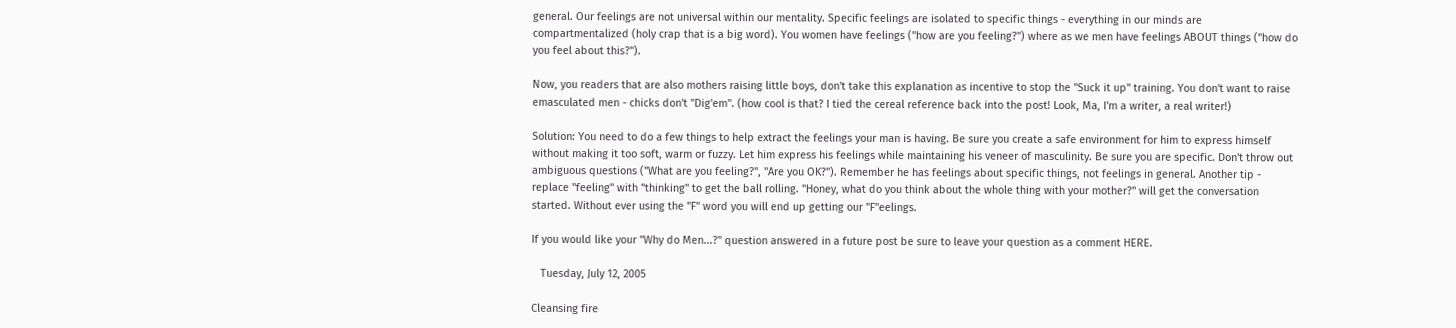general. Our feelings are not universal within our mentality. Specific feelings are isolated to specific things - everything in our minds are compartmentalized (holy crap that is a big word). You women have feelings ("how are you feeling?") where as we men have feelings ABOUT things ("how do you feel about this?").

Now, you readers that are also mothers raising little boys, don't take this explanation as incentive to stop the "Suck it up" training. You don't want to raise emasculated men - chicks don't "Dig'em". (how cool is that? I tied the cereal reference back into the post! Look, Ma, I'm a writer, a real writer!)

Solution: You need to do a few things to help extract the feelings your man is having. Be sure you create a safe environment for him to express himself without making it too soft, warm or fuzzy. Let him express his feelings while maintaining his veneer of masculinity. Be sure you are specific. Don't throw out ambiguous questions ("What are you feeling?", "Are you OK?"). Remember he has feelings about specific things, not feelings in general. Another tip - replace "feeling" with "thinking" to get the ball rolling. "Honey, what do you think about the whole thing with your mother?" will get the conversation started. Without ever using the "F" word you will end up getting our "F"eelings.

If you would like your "Why do Men...?" question answered in a future post be sure to leave your question as a comment HERE.

   Tuesday, July 12, 2005

Cleansing fire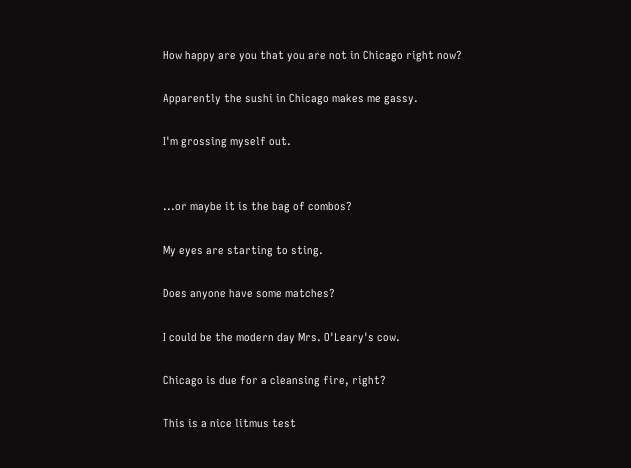How happy are you that you are not in Chicago right now?

Apparently the sushi in Chicago makes me gassy.

I'm grossing myself out.


...or maybe it is the bag of combos?

My eyes are starting to sting.

Does anyone have some matches?

I could be the modern day Mrs. O'Leary's cow.

Chicago is due for a cleansing fire, right?

This is a nice litmus test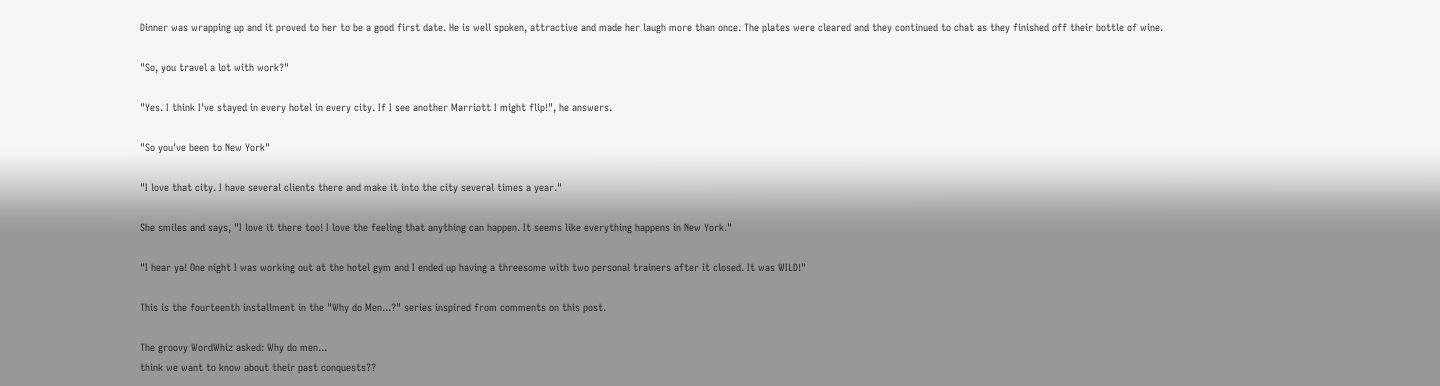Dinner was wrapping up and it proved to her to be a good first date. He is well spoken, attractive and made her laugh more than once. The plates were cleared and they continued to chat as they finished off their bottle of wine.

"So, you travel a lot with work?"

"Yes. I think I've stayed in every hotel in every city. If I see another Marriott I might flip!", he answers.

"So you've been to New York"

"I love that city. I have several clients there and make it into the city several times a year."

She smiles and says, "I love it there too! I love the feeling that anything can happen. It seems like everything happens in New York."

"I hear ya! One night I was working out at the hotel gym and I ended up having a threesome with two personal trainers after it closed. It was WILD!"

This is the fourteenth installment in the "Why do Men...?" series inspired from comments on this post.

The groovy WordWhiz asked: Why do men...
think we want to know about their past conquests??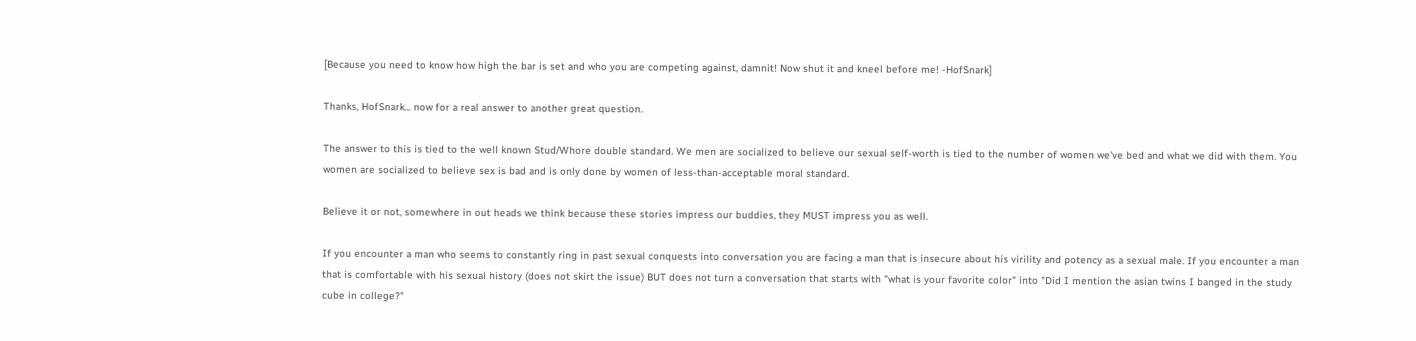[Because you need to know how high the bar is set and who you are competing against, damnit! Now shut it and kneel before me! -HofSnark]

Thanks, HofSnark... now for a real answer to another great question.

The answer to this is tied to the well known Stud/Whore double standard. We men are socialized to believe our sexual self-worth is tied to the number of women we've bed and what we did with them. You women are socialized to believe sex is bad and is only done by women of less-than-acceptable moral standard.

Believe it or not, somewhere in out heads we think because these stories impress our buddies, they MUST impress you as well.

If you encounter a man who seems to constantly ring in past sexual conquests into conversation you are facing a man that is insecure about his virility and potency as a sexual male. If you encounter a man that is comfortable with his sexual history (does not skirt the issue) BUT does not turn a conversation that starts with "what is your favorite color" into "Did I mention the asian twins I banged in the study cube in college?"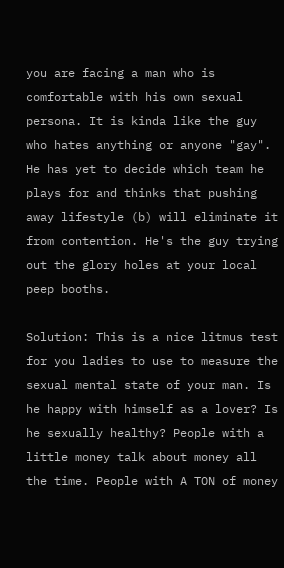you are facing a man who is comfortable with his own sexual persona. It is kinda like the guy who hates anything or anyone "gay". He has yet to decide which team he plays for and thinks that pushing away lifestyle (b) will eliminate it from contention. He's the guy trying out the glory holes at your local peep booths.

Solution: This is a nice litmus test for you ladies to use to measure the sexual mental state of your man. Is he happy with himself as a lover? Is he sexually healthy? People with a little money talk about money all the time. People with A TON of money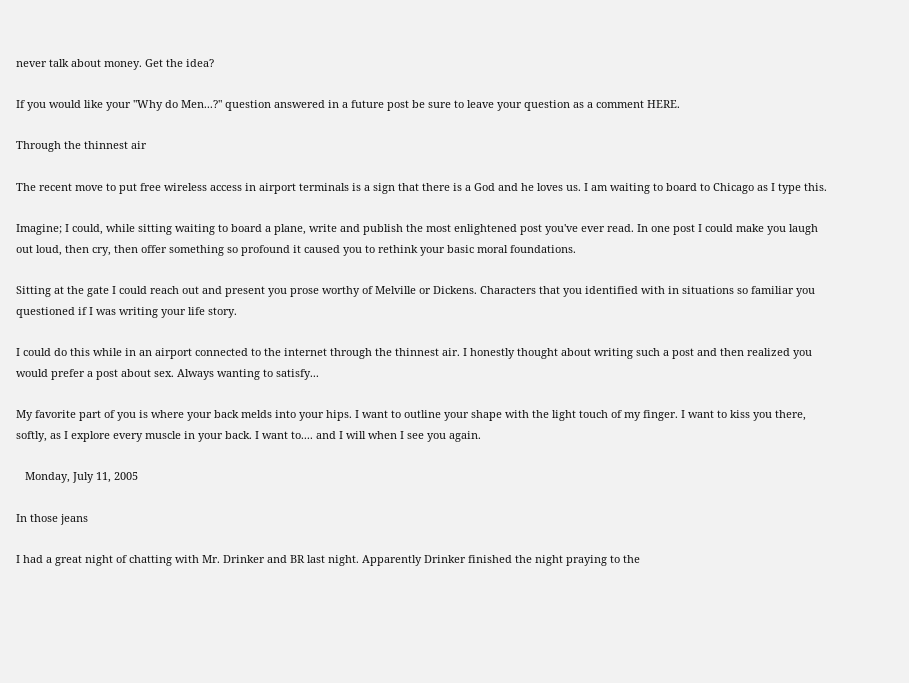never talk about money. Get the idea?

If you would like your "Why do Men...?" question answered in a future post be sure to leave your question as a comment HERE.

Through the thinnest air

The recent move to put free wireless access in airport terminals is a sign that there is a God and he loves us. I am waiting to board to Chicago as I type this.

Imagine; I could, while sitting waiting to board a plane, write and publish the most enlightened post you've ever read. In one post I could make you laugh out loud, then cry, then offer something so profound it caused you to rethink your basic moral foundations.

Sitting at the gate I could reach out and present you prose worthy of Melville or Dickens. Characters that you identified with in situations so familiar you questioned if I was writing your life story.

I could do this while in an airport connected to the internet through the thinnest air. I honestly thought about writing such a post and then realized you would prefer a post about sex. Always wanting to satisfy...

My favorite part of you is where your back melds into your hips. I want to outline your shape with the light touch of my finger. I want to kiss you there, softly, as I explore every muscle in your back. I want to.... and I will when I see you again.

   Monday, July 11, 2005

In those jeans

I had a great night of chatting with Mr. Drinker and BR last night. Apparently Drinker finished the night praying to the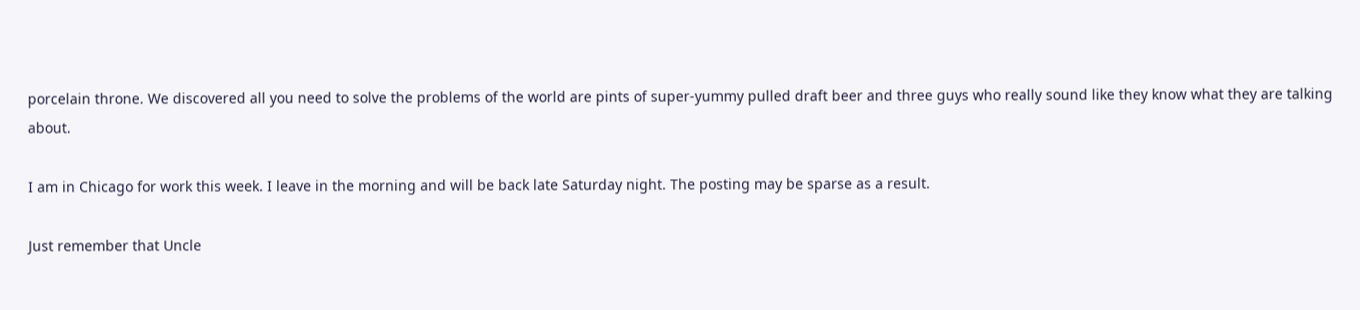porcelain throne. We discovered all you need to solve the problems of the world are pints of super-yummy pulled draft beer and three guys who really sound like they know what they are talking about.

I am in Chicago for work this week. I leave in the morning and will be back late Saturday night. The posting may be sparse as a result.

Just remember that Uncle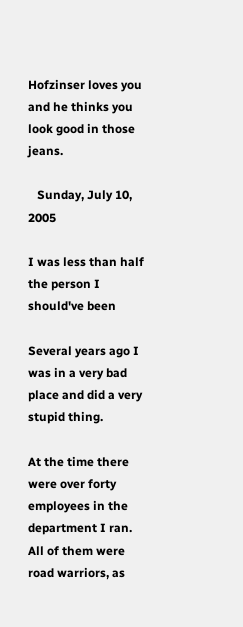Hofzinser loves you and he thinks you look good in those jeans.

   Sunday, July 10, 2005

I was less than half the person I should've been

Several years ago I was in a very bad place and did a very stupid thing.

At the time there were over forty employees in the department I ran. All of them were road warriors, as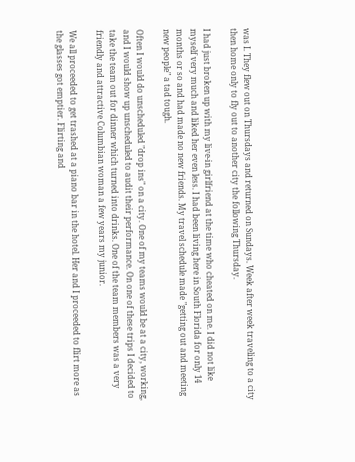was I. They flew out on Thursdays and returned on Sundays. Week after week traveling to a city then home only to fly out to another city the following Thursday.

I had just broken up with my live-in girlfriend at the time who cheated on me. I did not like myself very much and liked her even less. I had been living here in South Florida for only 14 months or so and had made no new friends. My travel schedule made "getting out and meeting new people" a tad tough.

Often I would do unscheduled "drop ins" on a city. One of my teams would be at a city, working, and I would show up unscheduled to audit their performance. On one of these trips I decided to take the team out for dinner which turned into drinks. One of the team members was a very friendly and attractive Columbian woman a few years my junior.

We all proceeded to get trashed at a piano bar in the hotel. Her and I proceeded to flirt more as the glasses got emptier. Flirting and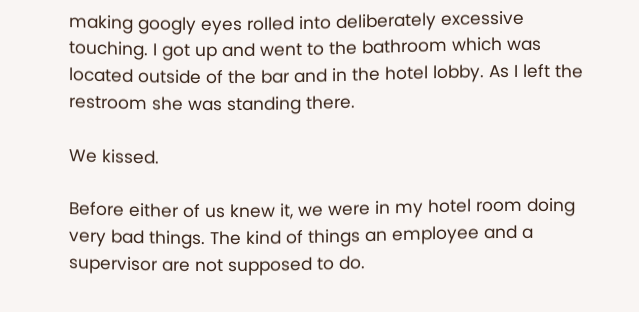making googly eyes rolled into deliberately excessive touching. I got up and went to the bathroom which was located outside of the bar and in the hotel lobby. As I left the restroom she was standing there.

We kissed.

Before either of us knew it, we were in my hotel room doing very bad things. The kind of things an employee and a supervisor are not supposed to do.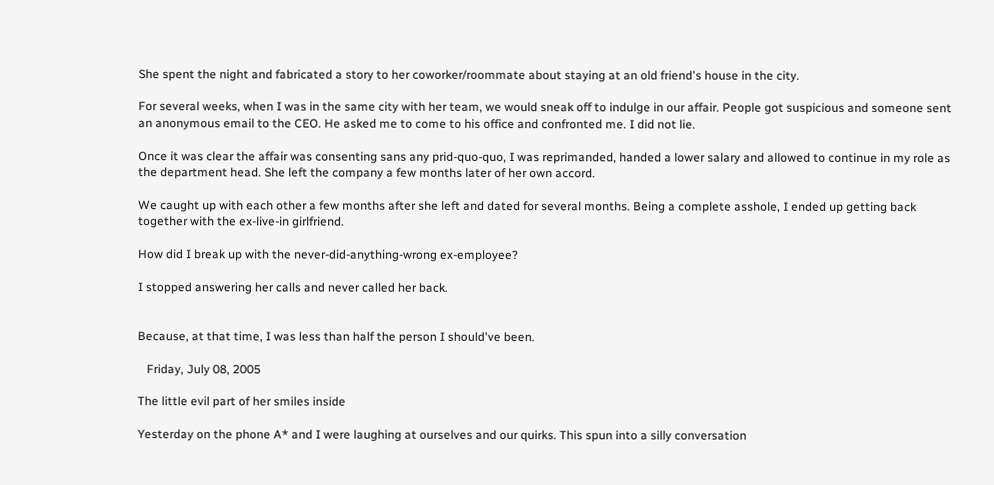She spent the night and fabricated a story to her coworker/roommate about staying at an old friend's house in the city.

For several weeks, when I was in the same city with her team, we would sneak off to indulge in our affair. People got suspicious and someone sent an anonymous email to the CEO. He asked me to come to his office and confronted me. I did not lie.

Once it was clear the affair was consenting sans any prid-quo-quo, I was reprimanded, handed a lower salary and allowed to continue in my role as the department head. She left the company a few months later of her own accord.

We caught up with each other a few months after she left and dated for several months. Being a complete asshole, I ended up getting back together with the ex-live-in girlfriend.

How did I break up with the never-did-anything-wrong ex-employee?

I stopped answering her calls and never called her back.


Because, at that time, I was less than half the person I should've been.

   Friday, July 08, 2005

The little evil part of her smiles inside

Yesterday on the phone A* and I were laughing at ourselves and our quirks. This spun into a silly conversation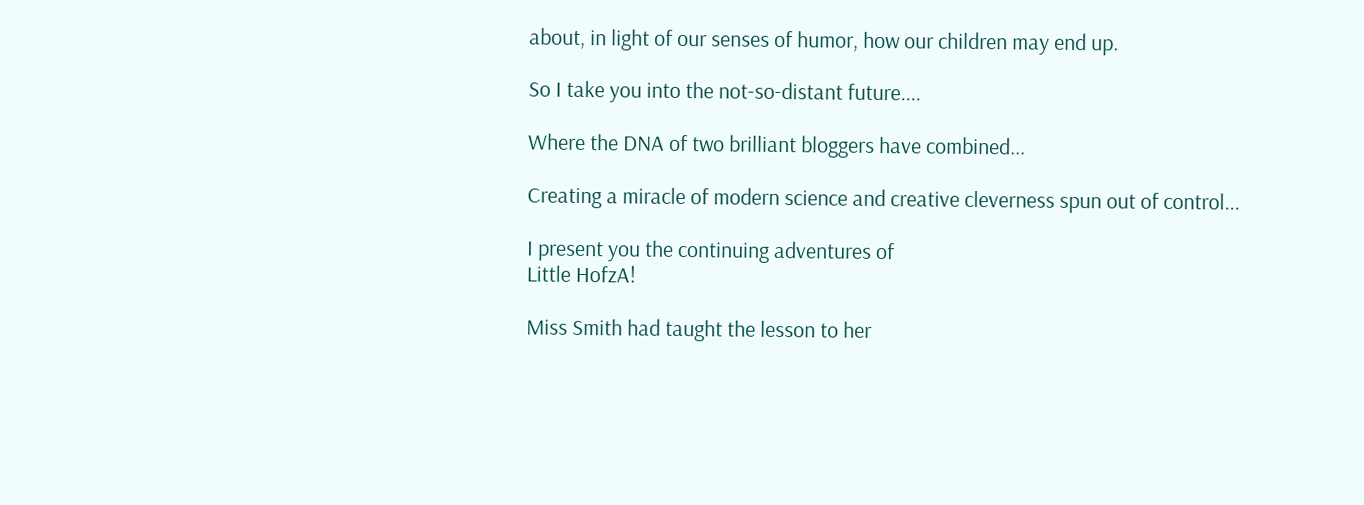about, in light of our senses of humor, how our children may end up.

So I take you into the not-so-distant future....

Where the DNA of two brilliant bloggers have combined...

Creating a miracle of modern science and creative cleverness spun out of control...

I present you the continuing adventures of
Little HofzA!

Miss Smith had taught the lesson to her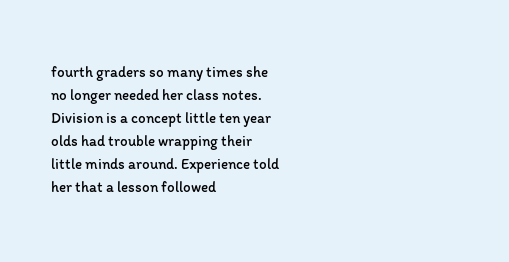fourth graders so many times she no longer needed her class notes. Division is a concept little ten year olds had trouble wrapping their little minds around. Experience told her that a lesson followed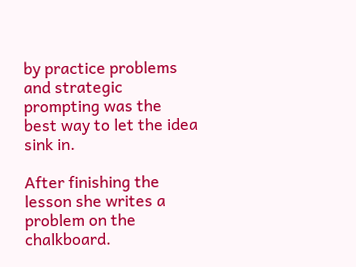by practice problems and strategic prompting was the best way to let the idea sink in.

After finishing the lesson she writes a problem on the chalkboard.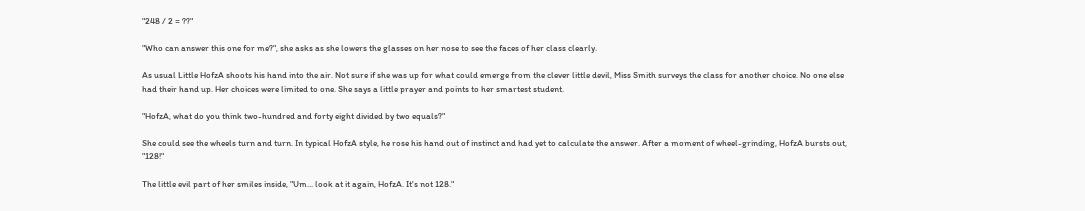"248 / 2 = ??"

"Who can answer this one for me?", she asks as she lowers the glasses on her nose to see the faces of her class clearly.

As usual Little HofzA shoots his hand into the air. Not sure if she was up for what could emerge from the clever little devil, Miss Smith surveys the class for another choice. No one else had their hand up. Her choices were limited to one. She says a little prayer and points to her smartest student.

"HofzA, what do you think two-hundred and forty eight divided by two equals?"

She could see the wheels turn and turn. In typical HofzA style, he rose his hand out of instinct and had yet to calculate the answer. After a moment of wheel-grinding, HofzA bursts out, "128!"

The little evil part of her smiles inside, "Um... look at it again, HofzA. It's not 128."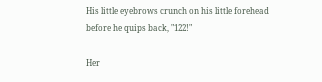His little eyebrows crunch on his little forehead before he quips back, "122!"

Her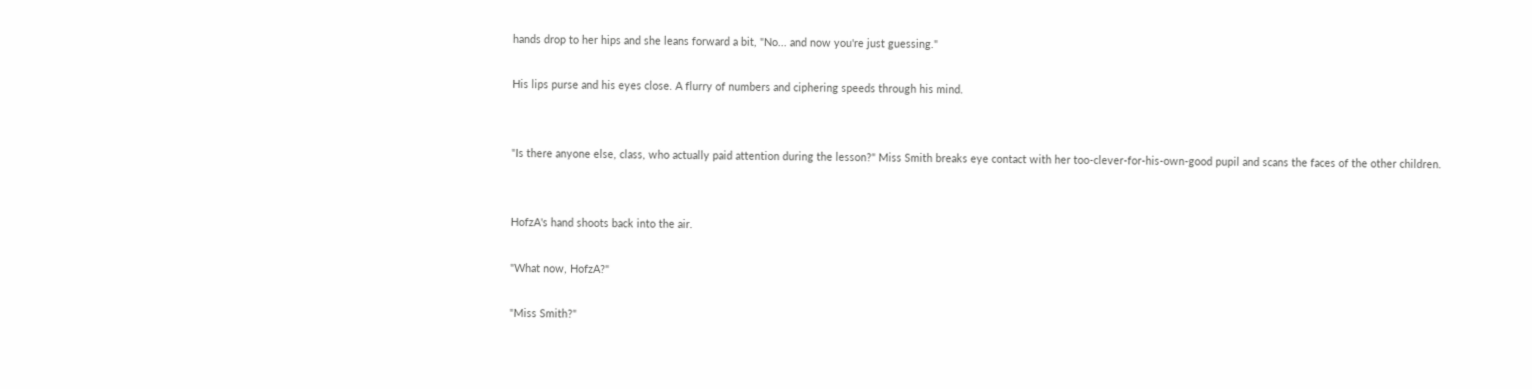hands drop to her hips and she leans forward a bit, "No... and now you're just guessing."

His lips purse and his eyes close. A flurry of numbers and ciphering speeds through his mind.


"Is there anyone else, class, who actually paid attention during the lesson?" Miss Smith breaks eye contact with her too-clever-for-his-own-good pupil and scans the faces of the other children.


HofzA's hand shoots back into the air.

"What now, HofzA?"

"Miss Smith?"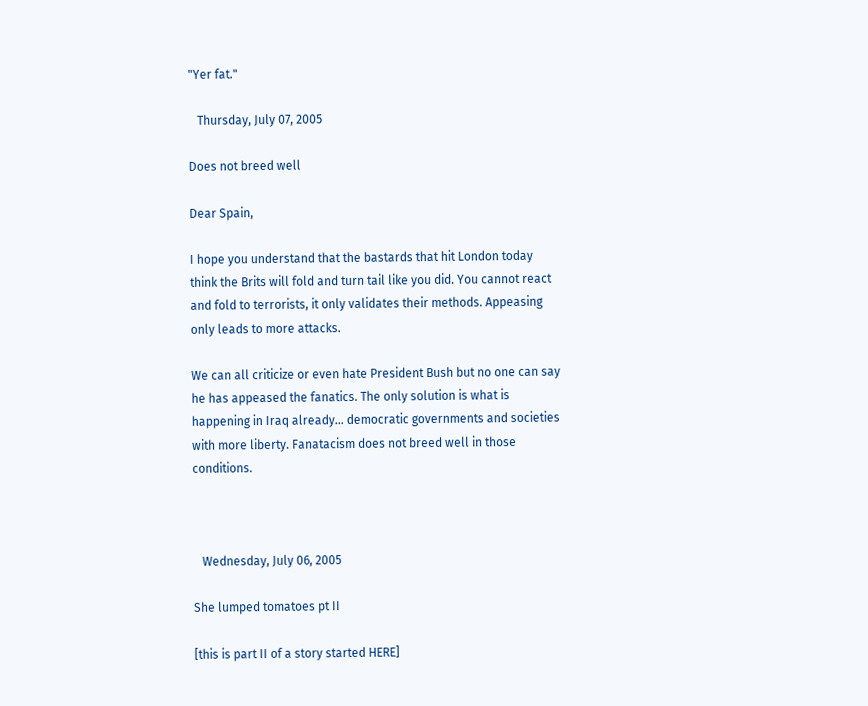"Yer fat."

   Thursday, July 07, 2005

Does not breed well

Dear Spain,

I hope you understand that the bastards that hit London today think the Brits will fold and turn tail like you did. You cannot react and fold to terrorists, it only validates their methods. Appeasing only leads to more attacks.

We can all criticize or even hate President Bush but no one can say he has appeased the fanatics. The only solution is what is happening in Iraq already... democratic governments and societies with more liberty. Fanatacism does not breed well in those conditions.



   Wednesday, July 06, 2005

She lumped tomatoes pt II

[this is part II of a story started HERE]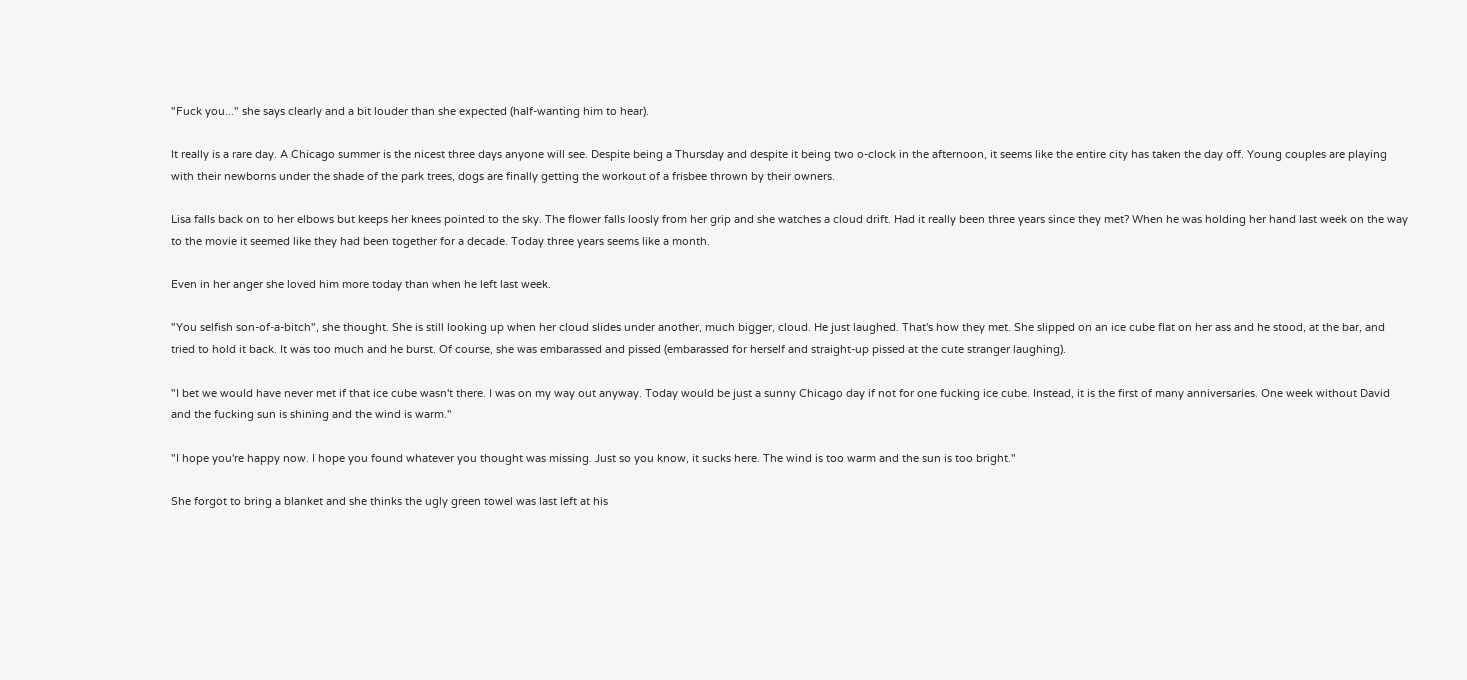"Fuck you..." she says clearly and a bit louder than she expected (half-wanting him to hear).

It really is a rare day. A Chicago summer is the nicest three days anyone will see. Despite being a Thursday and despite it being two o-clock in the afternoon, it seems like the entire city has taken the day off. Young couples are playing with their newborns under the shade of the park trees, dogs are finally getting the workout of a frisbee thrown by their owners.

Lisa falls back on to her elbows but keeps her knees pointed to the sky. The flower falls loosly from her grip and she watches a cloud drift. Had it really been three years since they met? When he was holding her hand last week on the way to the movie it seemed like they had been together for a decade. Today three years seems like a month.

Even in her anger she loved him more today than when he left last week.

"You selfish son-of-a-bitch", she thought. She is still looking up when her cloud slides under another, much bigger, cloud. He just laughed. That's how they met. She slipped on an ice cube flat on her ass and he stood, at the bar, and tried to hold it back. It was too much and he burst. Of course, she was embarassed and pissed (embarassed for herself and straight-up pissed at the cute stranger laughing).

"I bet we would have never met if that ice cube wasn't there. I was on my way out anyway. Today would be just a sunny Chicago day if not for one fucking ice cube. Instead, it is the first of many anniversaries. One week without David and the fucking sun is shining and the wind is warm."

"I hope you're happy now. I hope you found whatever you thought was missing. Just so you know, it sucks here. The wind is too warm and the sun is too bright."

She forgot to bring a blanket and she thinks the ugly green towel was last left at his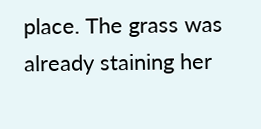place. The grass was already staining her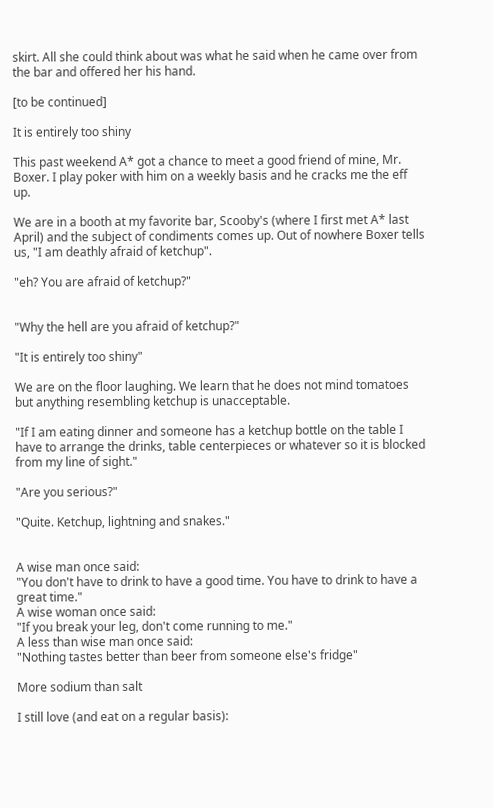skirt. All she could think about was what he said when he came over from the bar and offered her his hand.

[to be continued]

It is entirely too shiny

This past weekend A* got a chance to meet a good friend of mine, Mr. Boxer. I play poker with him on a weekly basis and he cracks me the eff up.

We are in a booth at my favorite bar, Scooby's (where I first met A* last April) and the subject of condiments comes up. Out of nowhere Boxer tells us, "I am deathly afraid of ketchup".

"eh? You are afraid of ketchup?"


"Why the hell are you afraid of ketchup?"

"It is entirely too shiny"

We are on the floor laughing. We learn that he does not mind tomatoes but anything resembling ketchup is unacceptable.

"If I am eating dinner and someone has a ketchup bottle on the table I have to arrange the drinks, table centerpieces or whatever so it is blocked from my line of sight."

"Are you serious?"

"Quite. Ketchup, lightning and snakes."


A wise man once said:
"You don't have to drink to have a good time. You have to drink to have a great time."
A wise woman once said:
"If you break your leg, don't come running to me."
A less than wise man once said:
"Nothing tastes better than beer from someone else's fridge"

More sodium than salt

I still love (and eat on a regular basis):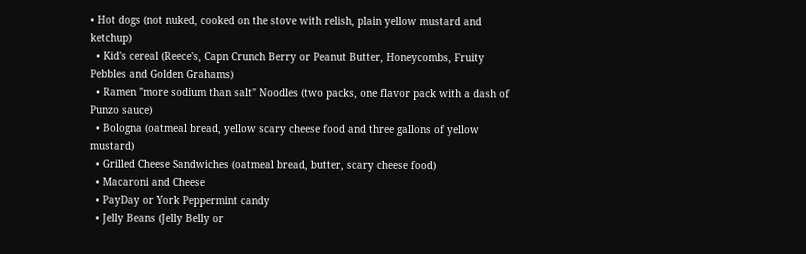• Hot dogs (not nuked, cooked on the stove with relish, plain yellow mustard and ketchup)
  • Kid's cereal (Reece's, Capn Crunch Berry or Peanut Butter, Honeycombs, Fruity Pebbles and Golden Grahams)
  • Ramen "more sodium than salt" Noodles (two packs, one flavor pack with a dash of Punzo sauce)
  • Bologna (oatmeal bread, yellow scary cheese food and three gallons of yellow mustard)
  • Grilled Cheese Sandwiches (oatmeal bread, butter, scary cheese food)
  • Macaroni and Cheese
  • PayDay or York Peppermint candy
  • Jelly Beans (Jelly Belly or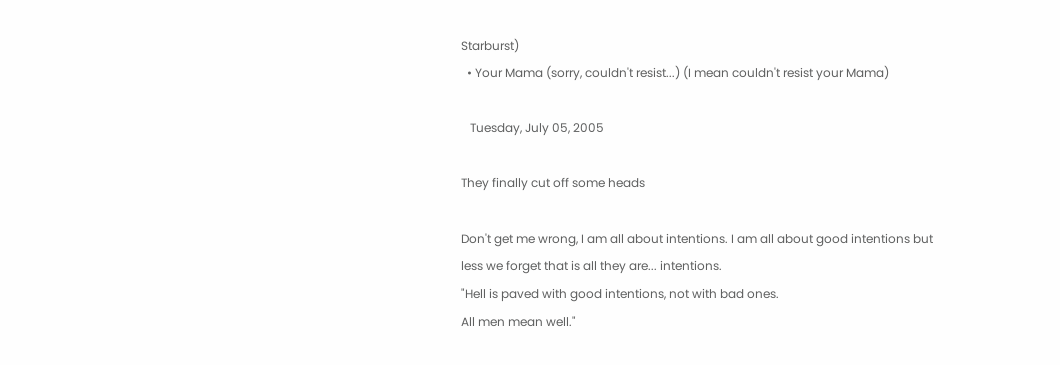Starburst)
  • Your Mama (sorry, couldn't resist...) (I mean couldn't resist your Mama)

   Tuesday, July 05, 2005

They finally cut off some heads

Don't get me wrong, I am all about intentions. I am all about good intentions but less we forget that is all they are... intentions.
"Hell is paved with good intentions, not with bad ones.
All men mean well."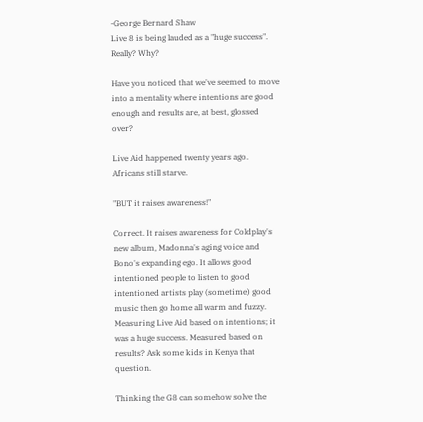-George Bernard Shaw
Live 8 is being lauded as a "huge success". Really? Why?

Have you noticed that we've seemed to move into a mentality where intentions are good enough and results are, at best, glossed over?

Live Aid happened twenty years ago. Africans still starve.

"BUT it raises awareness!"

Correct. It raises awareness for Coldplay's new album, Madonna's aging voice and Bono's expanding ego. It allows good intentioned people to listen to good intentioned artists play (sometime) good music then go home all warm and fuzzy. Measuring Live Aid based on intentions; it was a huge success. Measured based on results? Ask some kids in Kenya that question.

Thinking the G8 can somehow solve the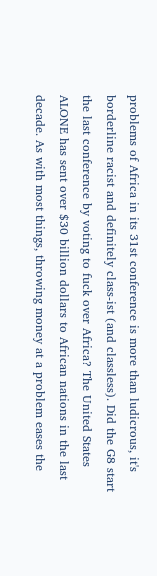problems of Africa in its 31st conference is more than ludicrous, it's borderline racist and definitely class-ist (and classless). Did the G8 start the last conference by voting to fuck over Africa? The United States ALONE has sent over $30 billion dollars to African nations in the last decade. As with most things, throwing money at a problem eases the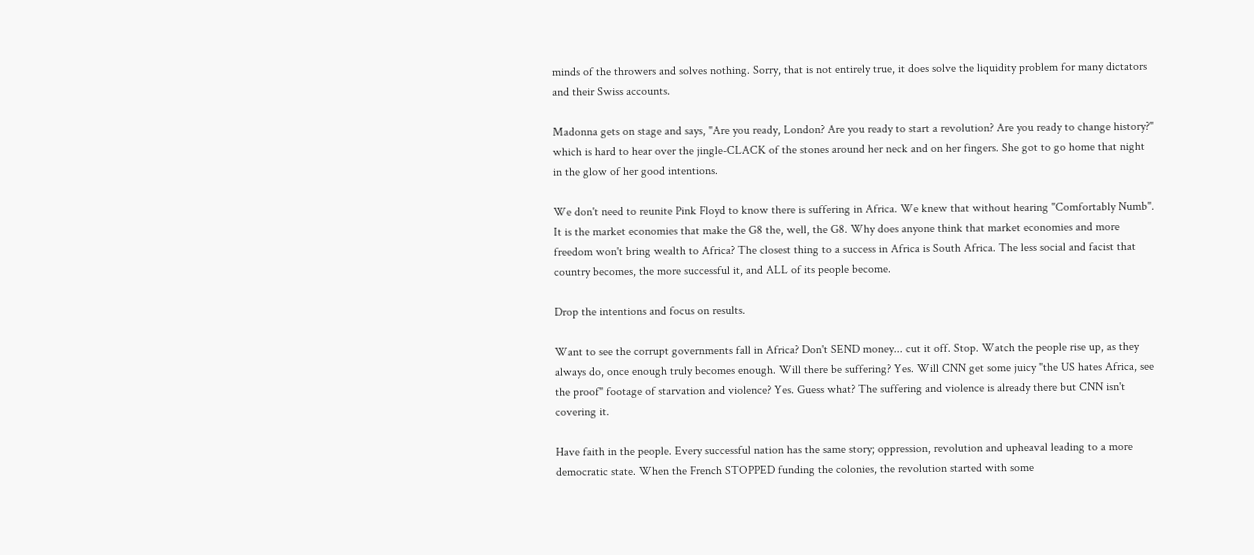minds of the throwers and solves nothing. Sorry, that is not entirely true, it does solve the liquidity problem for many dictators and their Swiss accounts.

Madonna gets on stage and says, "Are you ready, London? Are you ready to start a revolution? Are you ready to change history?" which is hard to hear over the jingle-CLACK of the stones around her neck and on her fingers. She got to go home that night in the glow of her good intentions.

We don't need to reunite Pink Floyd to know there is suffering in Africa. We knew that without hearing "Comfortably Numb". It is the market economies that make the G8 the, well, the G8. Why does anyone think that market economies and more freedom won't bring wealth to Africa? The closest thing to a success in Africa is South Africa. The less social and facist that country becomes, the more successful it, and ALL of its people become.

Drop the intentions and focus on results.

Want to see the corrupt governments fall in Africa? Don't SEND money... cut it off. Stop. Watch the people rise up, as they always do, once enough truly becomes enough. Will there be suffering? Yes. Will CNN get some juicy "the US hates Africa, see the proof" footage of starvation and violence? Yes. Guess what? The suffering and violence is already there but CNN isn't covering it.

Have faith in the people. Every successful nation has the same story; oppression, revolution and upheaval leading to a more democratic state. When the French STOPPED funding the colonies, the revolution started with some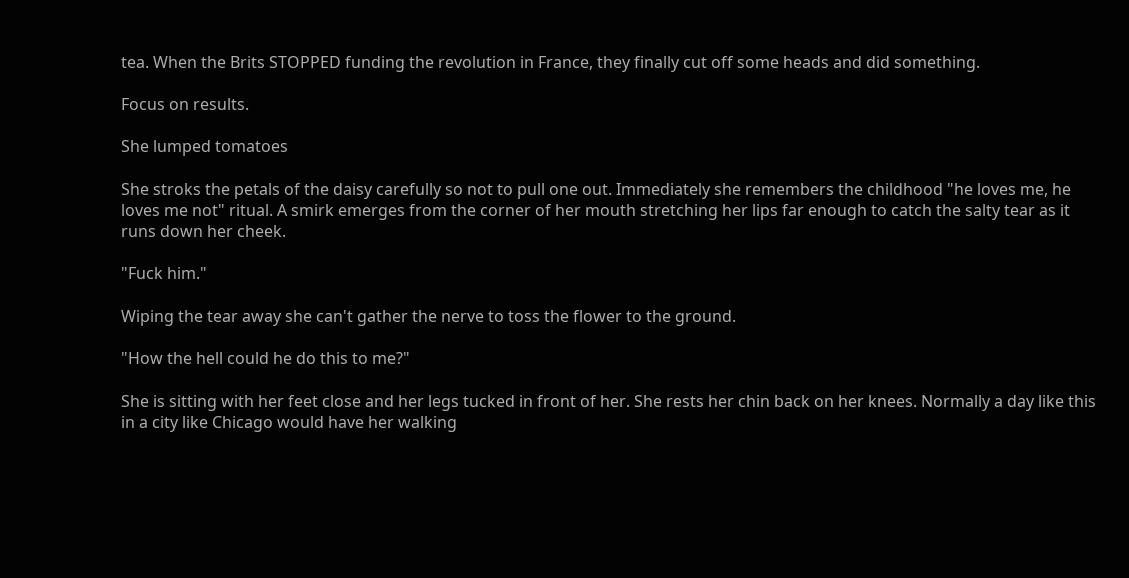tea. When the Brits STOPPED funding the revolution in France, they finally cut off some heads and did something.

Focus on results.

She lumped tomatoes

She stroks the petals of the daisy carefully so not to pull one out. Immediately she remembers the childhood "he loves me, he loves me not" ritual. A smirk emerges from the corner of her mouth stretching her lips far enough to catch the salty tear as it runs down her cheek.

"Fuck him."

Wiping the tear away she can't gather the nerve to toss the flower to the ground.

"How the hell could he do this to me?"

She is sitting with her feet close and her legs tucked in front of her. She rests her chin back on her knees. Normally a day like this in a city like Chicago would have her walking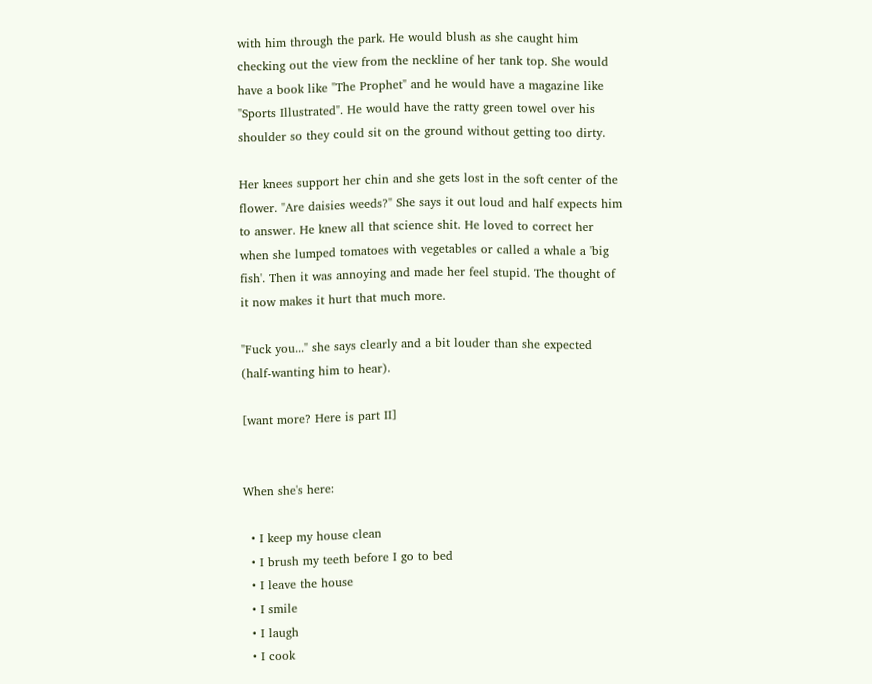with him through the park. He would blush as she caught him checking out the view from the neckline of her tank top. She would have a book like "The Prophet" and he would have a magazine like "Sports Illustrated". He would have the ratty green towel over his shoulder so they could sit on the ground without getting too dirty.

Her knees support her chin and she gets lost in the soft center of the flower. "Are daisies weeds?" She says it out loud and half expects him to answer. He knew all that science shit. He loved to correct her when she lumped tomatoes with vegetables or called a whale a 'big fish'. Then it was annoying and made her feel stupid. The thought of it now makes it hurt that much more.

"Fuck you..." she says clearly and a bit louder than she expected (half-wanting him to hear).

[want more? Here is part II]


When she's here:

  • I keep my house clean
  • I brush my teeth before I go to bed
  • I leave the house
  • I smile
  • I laugh
  • I cook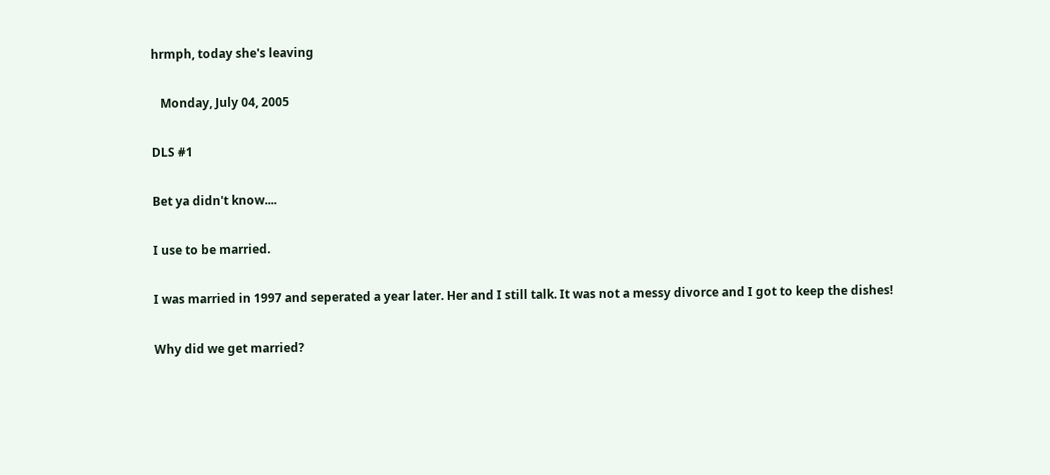hrmph, today she's leaving

   Monday, July 04, 2005

DLS #1

Bet ya didn't know....

I use to be married.

I was married in 1997 and seperated a year later. Her and I still talk. It was not a messy divorce and I got to keep the dishes!

Why did we get married?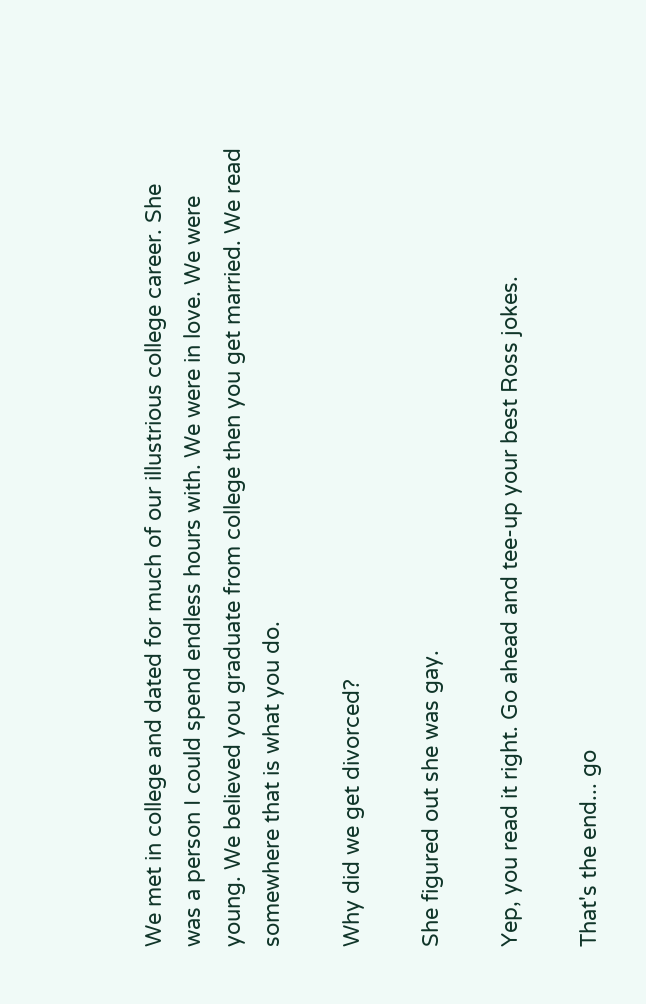We met in college and dated for much of our illustrious college career. She was a person I could spend endless hours with. We were in love. We were young. We believed you graduate from college then you get married. We read somewhere that is what you do.

Why did we get divorced?

She figured out she was gay.

Yep, you read it right. Go ahead and tee-up your best Ross jokes.

That's the end... go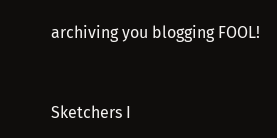archiving you blogging FOOL!



Sketchers I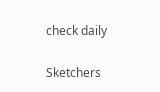check daily

Sketchers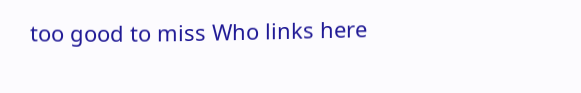too good to miss Who links here